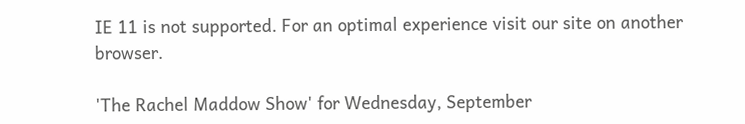IE 11 is not supported. For an optimal experience visit our site on another browser.

'The Rachel Maddow Show' for Wednesday, September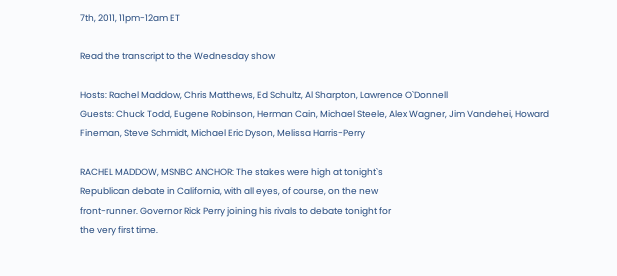7th, 2011, 11pm-12am ET

Read the transcript to the Wednesday show

Hosts: Rachel Maddow, Chris Matthews, Ed Schultz, Al Sharpton, Lawrence O`Donnell
Guests: Chuck Todd, Eugene Robinson, Herman Cain, Michael Steele, Alex Wagner, Jim Vandehei, Howard
Fineman, Steve Schmidt, Michael Eric Dyson, Melissa Harris-Perry

RACHEL MADDOW, MSNBC ANCHOR: The stakes were high at tonight`s
Republican debate in California, with all eyes, of course, on the new
front-runner. Governor Rick Perry joining his rivals to debate tonight for
the very first time.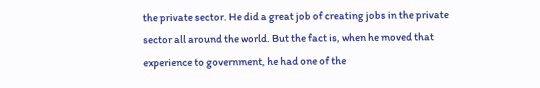the private sector. He did a great job of creating jobs in the private
sector all around the world. But the fact is, when he moved that
experience to government, he had one of the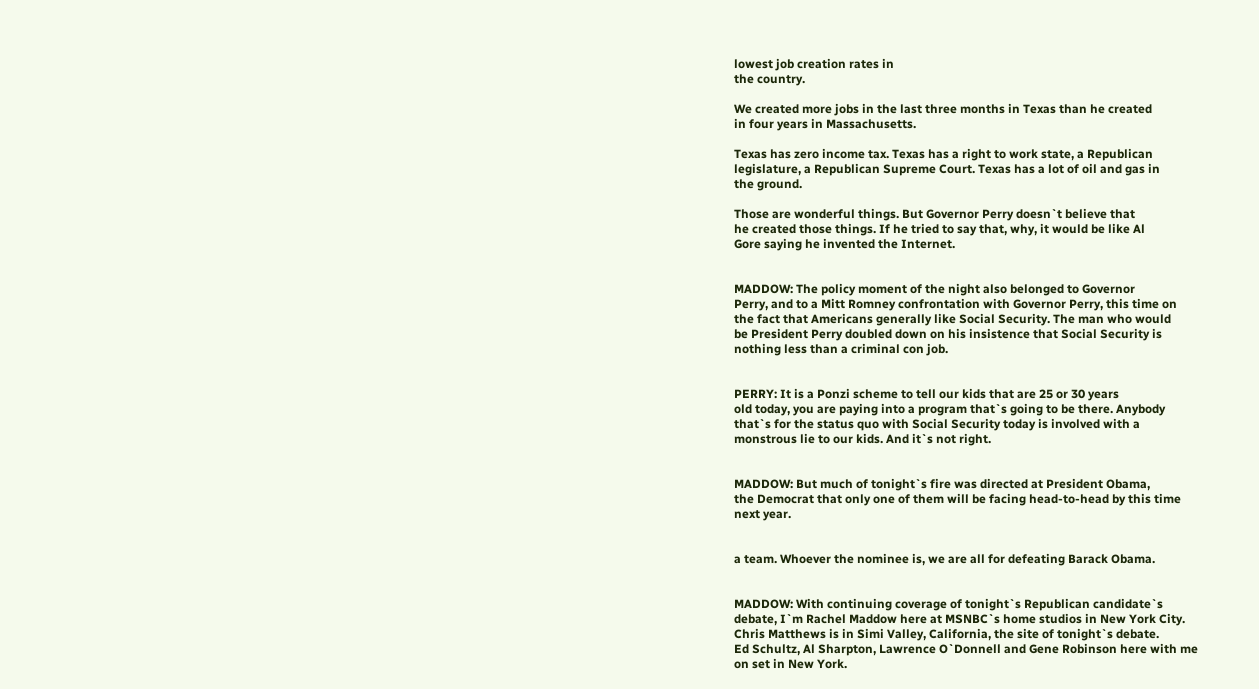lowest job creation rates in
the country.

We created more jobs in the last three months in Texas than he created
in four years in Massachusetts.

Texas has zero income tax. Texas has a right to work state, a Republican
legislature, a Republican Supreme Court. Texas has a lot of oil and gas in
the ground.

Those are wonderful things. But Governor Perry doesn`t believe that
he created those things. If he tried to say that, why, it would be like Al
Gore saying he invented the Internet.


MADDOW: The policy moment of the night also belonged to Governor
Perry, and to a Mitt Romney confrontation with Governor Perry, this time on
the fact that Americans generally like Social Security. The man who would
be President Perry doubled down on his insistence that Social Security is
nothing less than a criminal con job.


PERRY: It is a Ponzi scheme to tell our kids that are 25 or 30 years
old today, you are paying into a program that`s going to be there. Anybody
that`s for the status quo with Social Security today is involved with a
monstrous lie to our kids. And it`s not right.


MADDOW: But much of tonight`s fire was directed at President Obama,
the Democrat that only one of them will be facing head-to-head by this time
next year.


a team. Whoever the nominee is, we are all for defeating Barack Obama.


MADDOW: With continuing coverage of tonight`s Republican candidate`s
debate, I`m Rachel Maddow here at MSNBC`s home studios in New York City.
Chris Matthews is in Simi Valley, California, the site of tonight`s debate.
Ed Schultz, Al Sharpton, Lawrence O`Donnell and Gene Robinson here with me
on set in New York.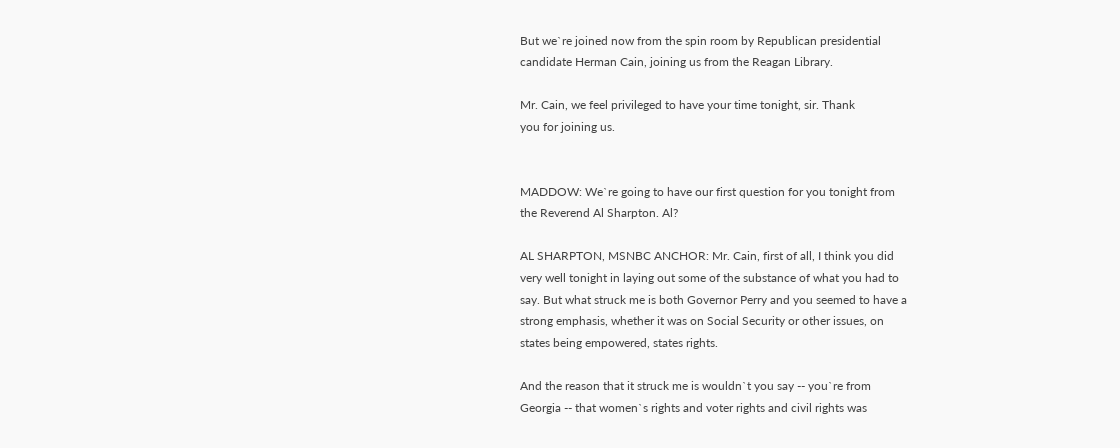But we`re joined now from the spin room by Republican presidential
candidate Herman Cain, joining us from the Reagan Library.

Mr. Cain, we feel privileged to have your time tonight, sir. Thank
you for joining us.


MADDOW: We`re going to have our first question for you tonight from
the Reverend Al Sharpton. Al?

AL SHARPTON, MSNBC ANCHOR: Mr. Cain, first of all, I think you did
very well tonight in laying out some of the substance of what you had to
say. But what struck me is both Governor Perry and you seemed to have a
strong emphasis, whether it was on Social Security or other issues, on
states being empowered, states rights.

And the reason that it struck me is wouldn`t you say -- you`re from
Georgia -- that women`s rights and voter rights and civil rights was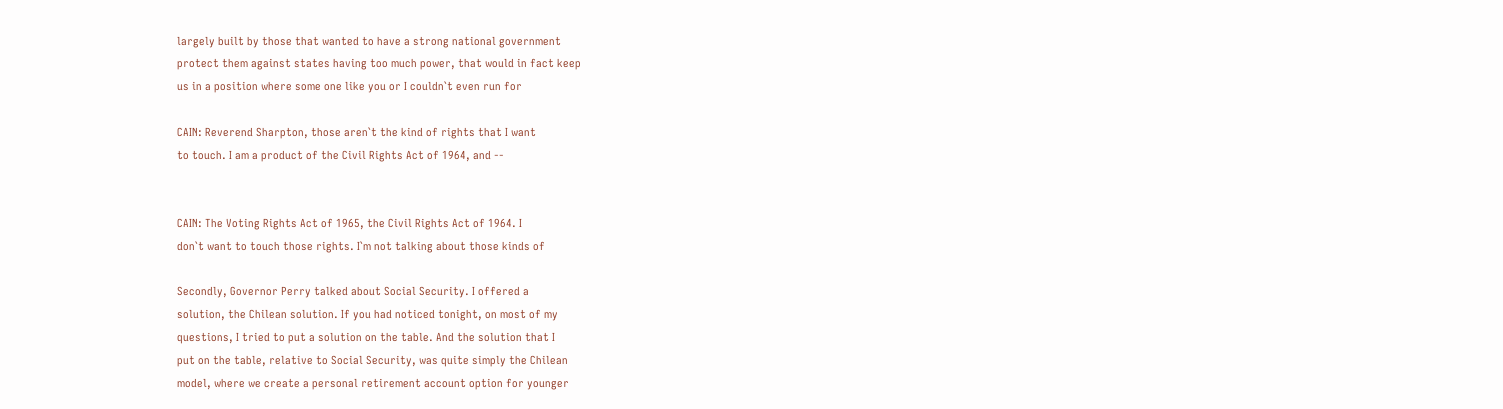largely built by those that wanted to have a strong national government
protect them against states having too much power, that would in fact keep
us in a position where some one like you or I couldn`t even run for

CAIN: Reverend Sharpton, those aren`t the kind of rights that I want
to touch. I am a product of the Civil Rights Act of 1964, and --


CAIN: The Voting Rights Act of 1965, the Civil Rights Act of 1964. I
don`t want to touch those rights. I`m not talking about those kinds of

Secondly, Governor Perry talked about Social Security. I offered a
solution, the Chilean solution. If you had noticed tonight, on most of my
questions, I tried to put a solution on the table. And the solution that I
put on the table, relative to Social Security, was quite simply the Chilean
model, where we create a personal retirement account option for younger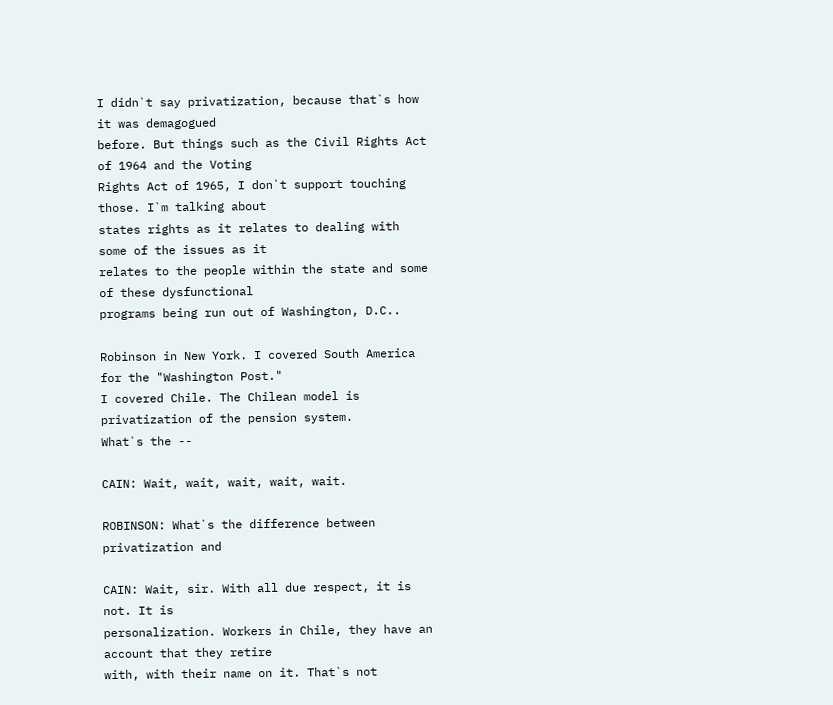I didn`t say privatization, because that`s how it was demagogued
before. But things such as the Civil Rights Act of 1964 and the Voting
Rights Act of 1965, I don`t support touching those. I`m talking about
states rights as it relates to dealing with some of the issues as it
relates to the people within the state and some of these dysfunctional
programs being run out of Washington, D.C..

Robinson in New York. I covered South America for the "Washington Post."
I covered Chile. The Chilean model is privatization of the pension system.
What`s the --

CAIN: Wait, wait, wait, wait, wait.

ROBINSON: What`s the difference between privatization and

CAIN: Wait, sir. With all due respect, it is not. It is
personalization. Workers in Chile, they have an account that they retire
with, with their name on it. That`s not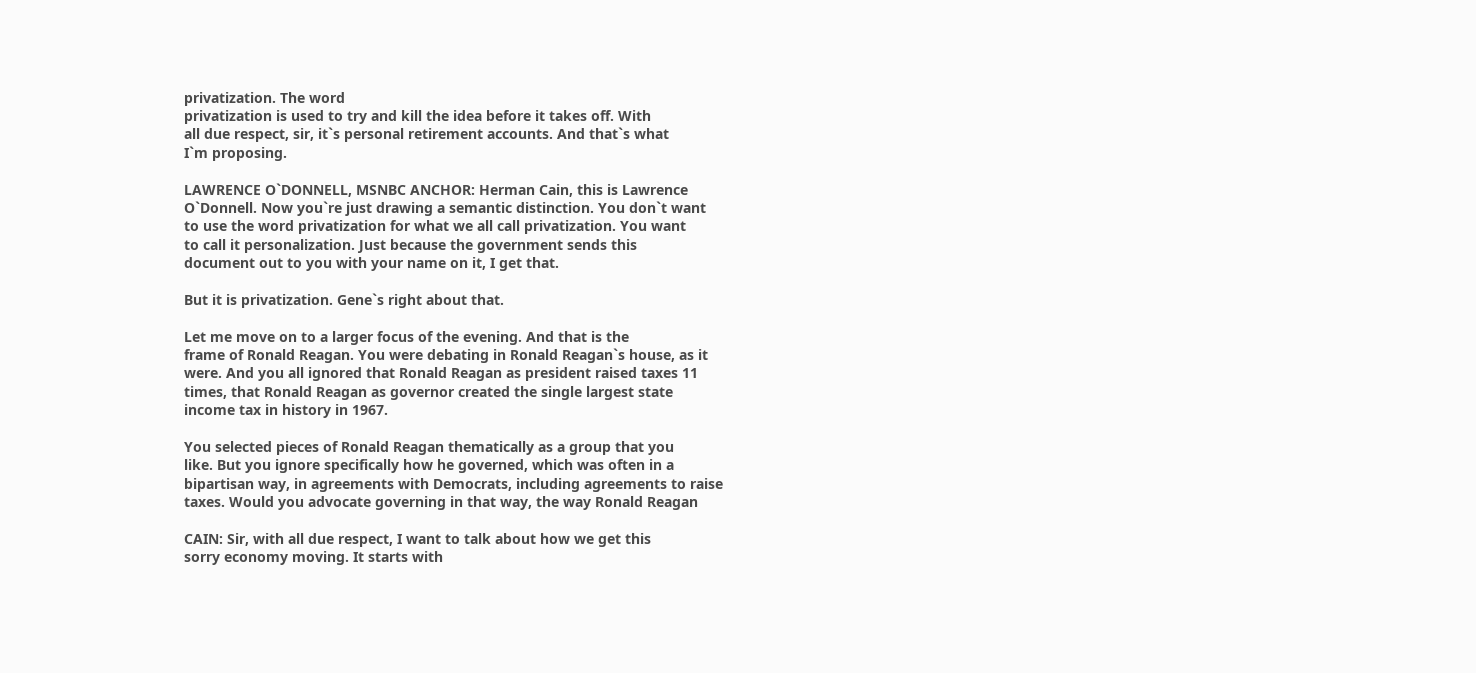privatization. The word
privatization is used to try and kill the idea before it takes off. With
all due respect, sir, it`s personal retirement accounts. And that`s what
I`m proposing.

LAWRENCE O`DONNELL, MSNBC ANCHOR: Herman Cain, this is Lawrence
O`Donnell. Now you`re just drawing a semantic distinction. You don`t want
to use the word privatization for what we all call privatization. You want
to call it personalization. Just because the government sends this
document out to you with your name on it, I get that.

But it is privatization. Gene`s right about that.

Let me move on to a larger focus of the evening. And that is the
frame of Ronald Reagan. You were debating in Ronald Reagan`s house, as it
were. And you all ignored that Ronald Reagan as president raised taxes 11
times, that Ronald Reagan as governor created the single largest state
income tax in history in 1967.

You selected pieces of Ronald Reagan thematically as a group that you
like. But you ignore specifically how he governed, which was often in a
bipartisan way, in agreements with Democrats, including agreements to raise
taxes. Would you advocate governing in that way, the way Ronald Reagan

CAIN: Sir, with all due respect, I want to talk about how we get this
sorry economy moving. It starts with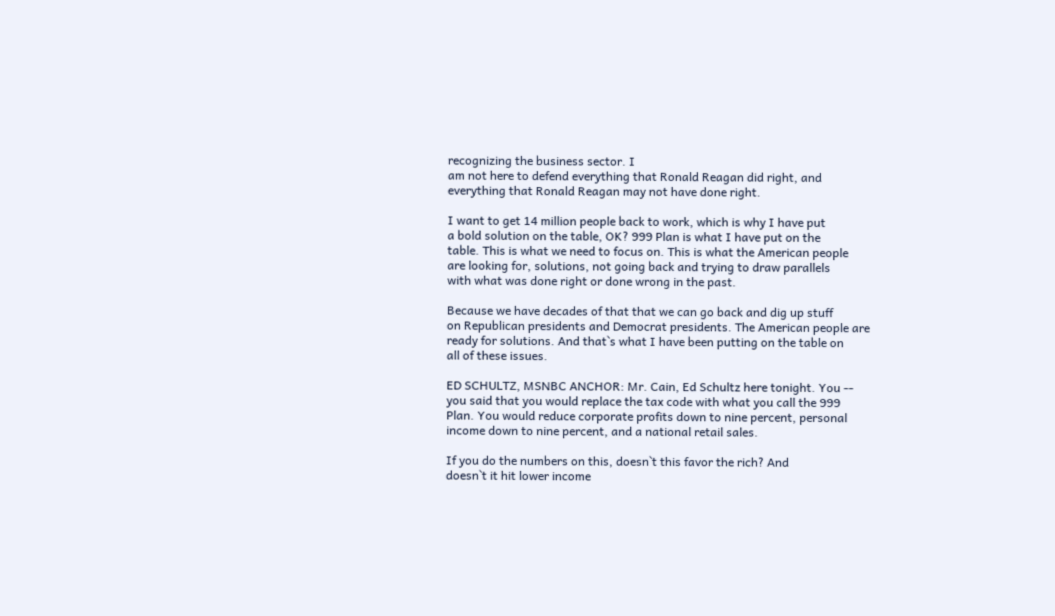recognizing the business sector. I
am not here to defend everything that Ronald Reagan did right, and
everything that Ronald Reagan may not have done right.

I want to get 14 million people back to work, which is why I have put
a bold solution on the table, OK? 999 Plan is what I have put on the
table. This is what we need to focus on. This is what the American people
are looking for, solutions, not going back and trying to draw parallels
with what was done right or done wrong in the past.

Because we have decades of that that we can go back and dig up stuff
on Republican presidents and Democrat presidents. The American people are
ready for solutions. And that`s what I have been putting on the table on
all of these issues.

ED SCHULTZ, MSNBC ANCHOR: Mr. Cain, Ed Schultz here tonight. You --
you said that you would replace the tax code with what you call the 999
Plan. You would reduce corporate profits down to nine percent, personal
income down to nine percent, and a national retail sales.

If you do the numbers on this, doesn`t this favor the rich? And
doesn`t it hit lower income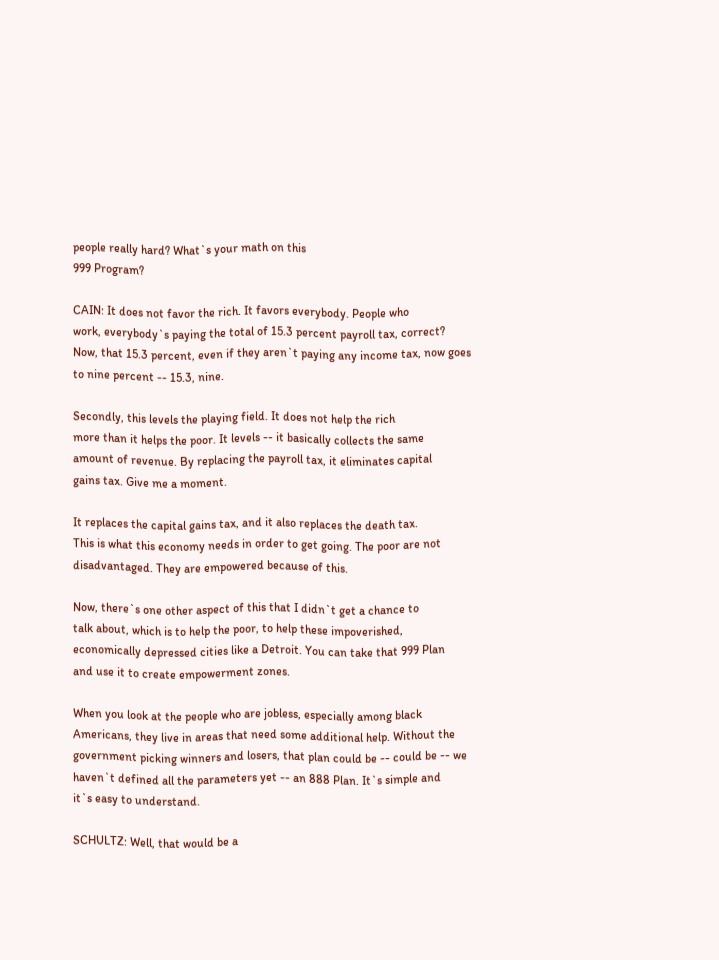people really hard? What`s your math on this
999 Program?

CAIN: It does not favor the rich. It favors everybody. People who
work, everybody`s paying the total of 15.3 percent payroll tax, correct?
Now, that 15.3 percent, even if they aren`t paying any income tax, now goes
to nine percent -- 15.3, nine.

Secondly, this levels the playing field. It does not help the rich
more than it helps the poor. It levels -- it basically collects the same
amount of revenue. By replacing the payroll tax, it eliminates capital
gains tax. Give me a moment.

It replaces the capital gains tax, and it also replaces the death tax.
This is what this economy needs in order to get going. The poor are not
disadvantaged. They are empowered because of this.

Now, there`s one other aspect of this that I didn`t get a chance to
talk about, which is to help the poor, to help these impoverished,
economically depressed cities like a Detroit. You can take that 999 Plan
and use it to create empowerment zones.

When you look at the people who are jobless, especially among black
Americans, they live in areas that need some additional help. Without the
government picking winners and losers, that plan could be -- could be -- we
haven`t defined all the parameters yet -- an 888 Plan. It`s simple and
it`s easy to understand.

SCHULTZ: Well, that would be a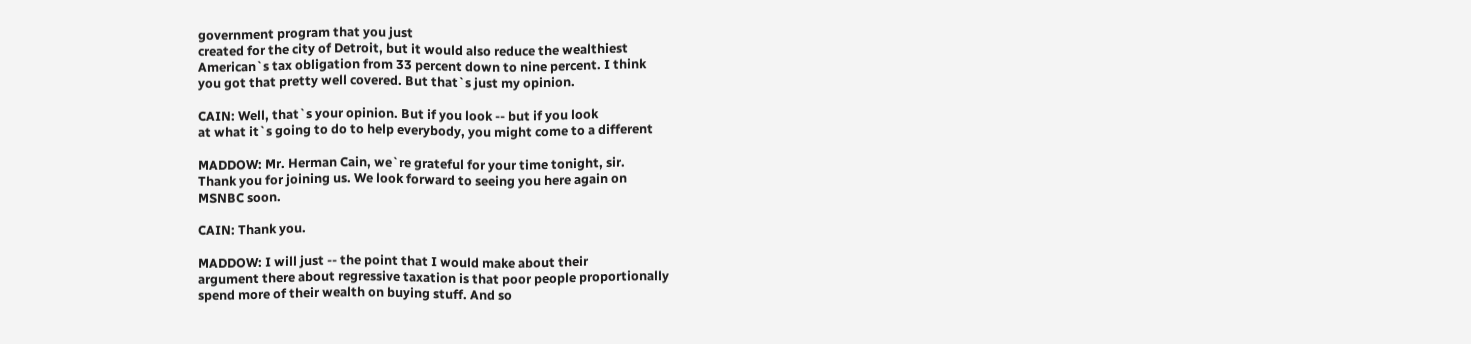government program that you just
created for the city of Detroit, but it would also reduce the wealthiest
American`s tax obligation from 33 percent down to nine percent. I think
you got that pretty well covered. But that`s just my opinion.

CAIN: Well, that`s your opinion. But if you look -- but if you look
at what it`s going to do to help everybody, you might come to a different

MADDOW: Mr. Herman Cain, we`re grateful for your time tonight, sir.
Thank you for joining us. We look forward to seeing you here again on
MSNBC soon.

CAIN: Thank you.

MADDOW: I will just -- the point that I would make about their
argument there about regressive taxation is that poor people proportionally
spend more of their wealth on buying stuff. And so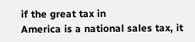if the great tax in
America is a national sales tax, it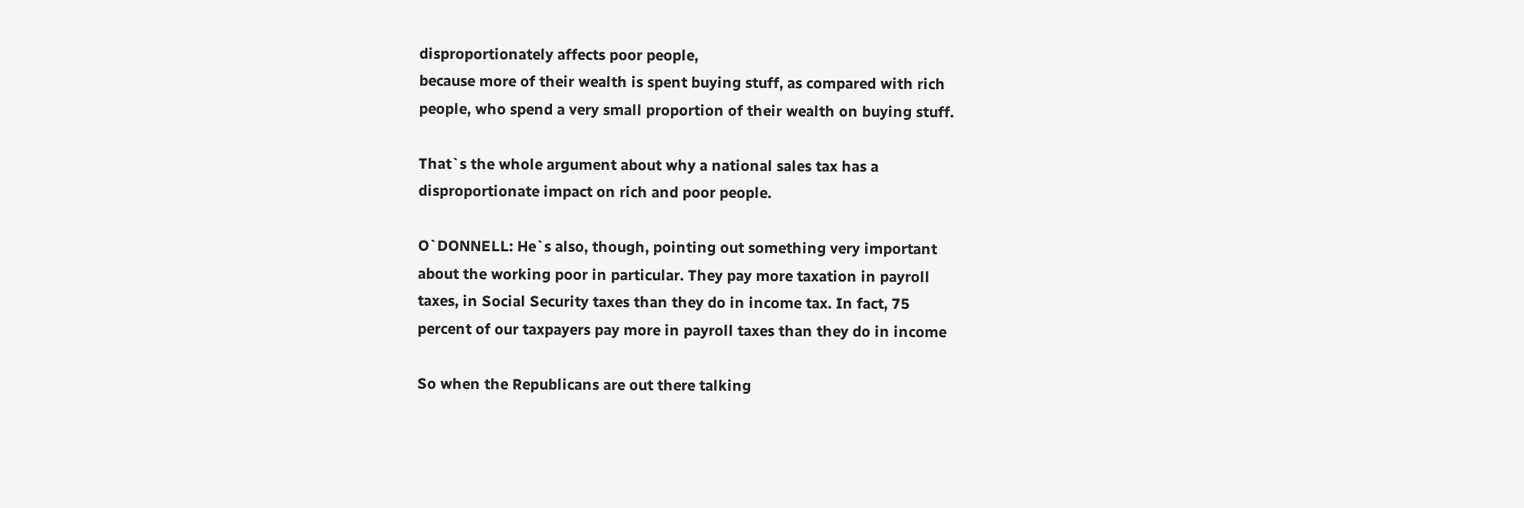disproportionately affects poor people,
because more of their wealth is spent buying stuff, as compared with rich
people, who spend a very small proportion of their wealth on buying stuff.

That`s the whole argument about why a national sales tax has a
disproportionate impact on rich and poor people.

O`DONNELL: He`s also, though, pointing out something very important
about the working poor in particular. They pay more taxation in payroll
taxes, in Social Security taxes than they do in income tax. In fact, 75
percent of our taxpayers pay more in payroll taxes than they do in income

So when the Republicans are out there talking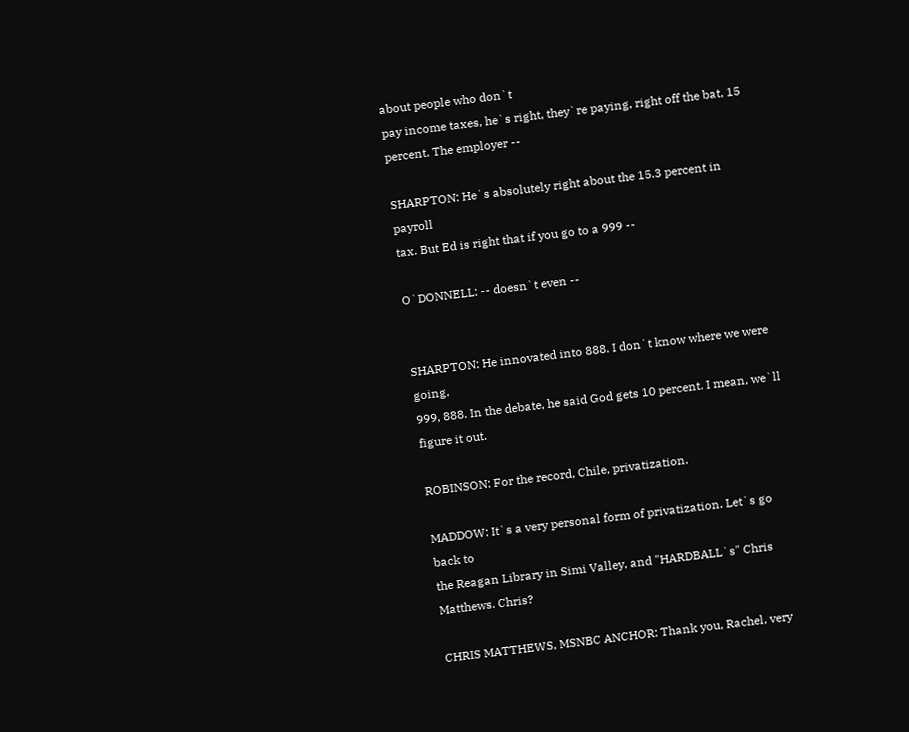about people who don`t
pay income taxes, he`s right, they`re paying, right off the bat, 15
percent. The employer --

SHARPTON: He`s absolutely right about the 15.3 percent in payroll
tax. But Ed is right that if you go to a 999 --

O`DONNELL: -- doesn`t even --


SHARPTON: He innovated into 888. I don`t know where we were going,
999, 888. In the debate, he said God gets 10 percent. I mean, we`ll
figure it out.

ROBINSON: For the record, Chile, privatization.

MADDOW: It`s a very personal form of privatization. Let`s go back to
the Reagan Library in Simi Valley, and "HARDBALL`s" Chris Matthews. Chris?

CHRIS MATTHEWS, MSNBC ANCHOR: Thank you, Rachel, very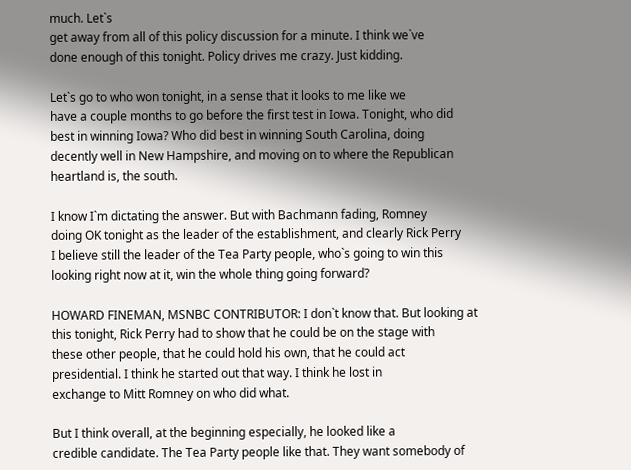much. Let`s
get away from all of this policy discussion for a minute. I think we`ve
done enough of this tonight. Policy drives me crazy. Just kidding.

Let`s go to who won tonight, in a sense that it looks to me like we
have a couple months to go before the first test in Iowa. Tonight, who did
best in winning Iowa? Who did best in winning South Carolina, doing
decently well in New Hampshire, and moving on to where the Republican
heartland is, the south.

I know I`m dictating the answer. But with Bachmann fading, Romney
doing OK tonight as the leader of the establishment, and clearly Rick Perry
I believe still the leader of the Tea Party people, who`s going to win this
looking right now at it, win the whole thing going forward?

HOWARD FINEMAN, MSNBC CONTRIBUTOR: I don`t know that. But looking at
this tonight, Rick Perry had to show that he could be on the stage with
these other people, that he could hold his own, that he could act
presidential. I think he started out that way. I think he lost in
exchange to Mitt Romney on who did what.

But I think overall, at the beginning especially, he looked like a
credible candidate. The Tea Party people like that. They want somebody of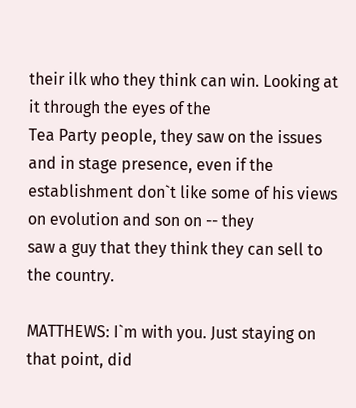their ilk who they think can win. Looking at it through the eyes of the
Tea Party people, they saw on the issues and in stage presence, even if the
establishment don`t like some of his views on evolution and son on -- they
saw a guy that they think they can sell to the country.

MATTHEWS: I`m with you. Just staying on that point, did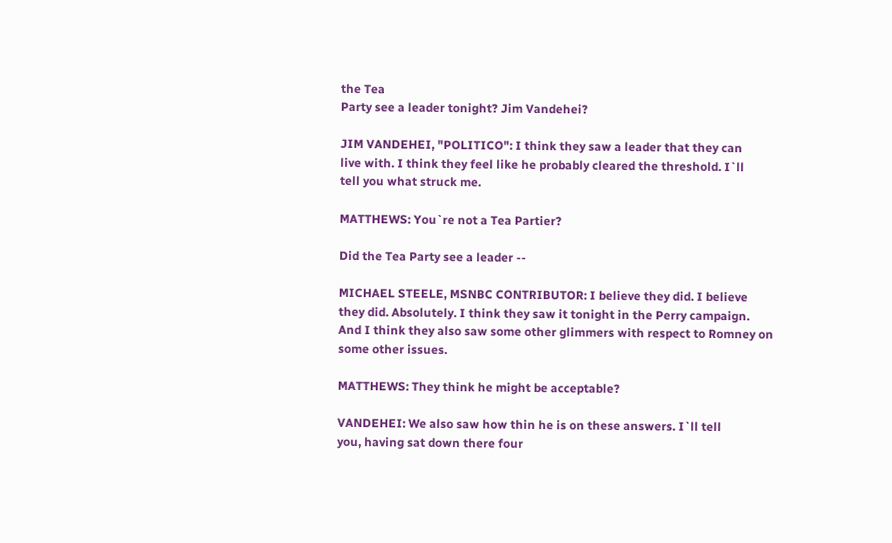the Tea
Party see a leader tonight? Jim Vandehei?

JIM VANDEHEI, "POLITICO": I think they saw a leader that they can
live with. I think they feel like he probably cleared the threshold. I`ll
tell you what struck me.

MATTHEWS: You`re not a Tea Partier?

Did the Tea Party see a leader --

MICHAEL STEELE, MSNBC CONTRIBUTOR: I believe they did. I believe
they did. Absolutely. I think they saw it tonight in the Perry campaign.
And I think they also saw some other glimmers with respect to Romney on
some other issues.

MATTHEWS: They think he might be acceptable?

VANDEHEI: We also saw how thin he is on these answers. I`ll tell
you, having sat down there four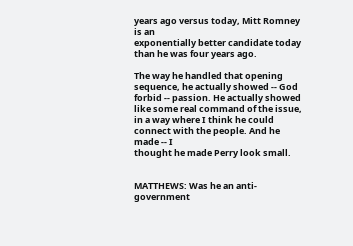years ago versus today, Mitt Romney is an
exponentially better candidate today than he was four years ago.

The way he handled that opening sequence, he actually showed -- God
forbid -- passion. He actually showed like some real command of the issue,
in a way where I think he could connect with the people. And he made -- I
thought he made Perry look small.


MATTHEWS: Was he an anti-government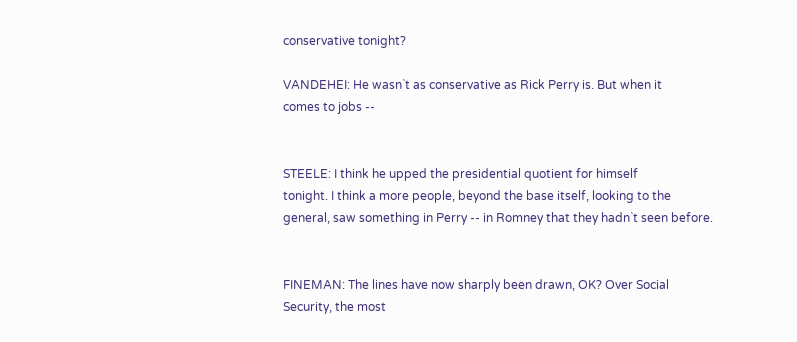conservative tonight?

VANDEHEI: He wasn`t as conservative as Rick Perry is. But when it
comes to jobs --


STEELE: I think he upped the presidential quotient for himself
tonight. I think a more people, beyond the base itself, looking to the
general, saw something in Perry -- in Romney that they hadn`t seen before.


FINEMAN: The lines have now sharply been drawn, OK? Over Social
Security, the most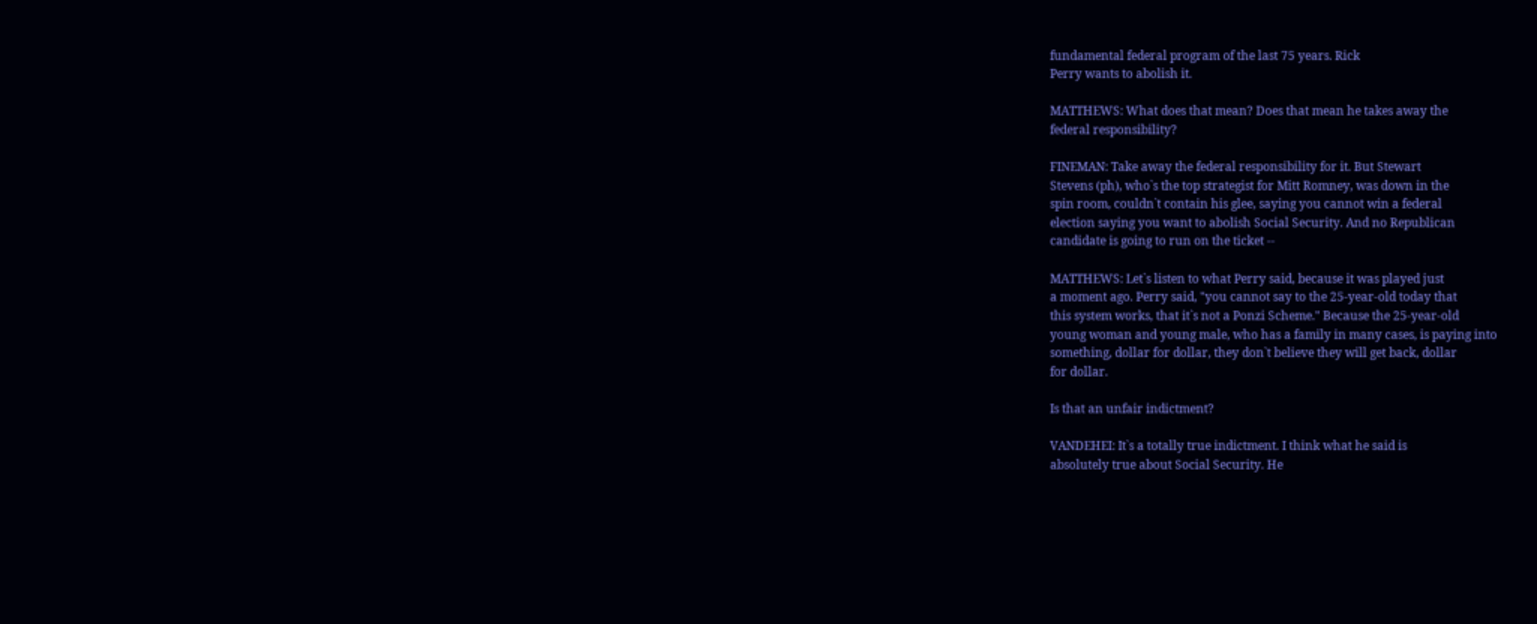fundamental federal program of the last 75 years. Rick
Perry wants to abolish it.

MATTHEWS: What does that mean? Does that mean he takes away the
federal responsibility?

FINEMAN: Take away the federal responsibility for it. But Stewart
Stevens (ph), who`s the top strategist for Mitt Romney, was down in the
spin room, couldn`t contain his glee, saying you cannot win a federal
election saying you want to abolish Social Security. And no Republican
candidate is going to run on the ticket --

MATTHEWS: Let`s listen to what Perry said, because it was played just
a moment ago. Perry said, "you cannot say to the 25-year-old today that
this system works, that it`s not a Ponzi Scheme." Because the 25-year-old
young woman and young male, who has a family in many cases, is paying into
something, dollar for dollar, they don`t believe they will get back, dollar
for dollar.

Is that an unfair indictment?

VANDEHEI: It`s a totally true indictment. I think what he said is
absolutely true about Social Security. He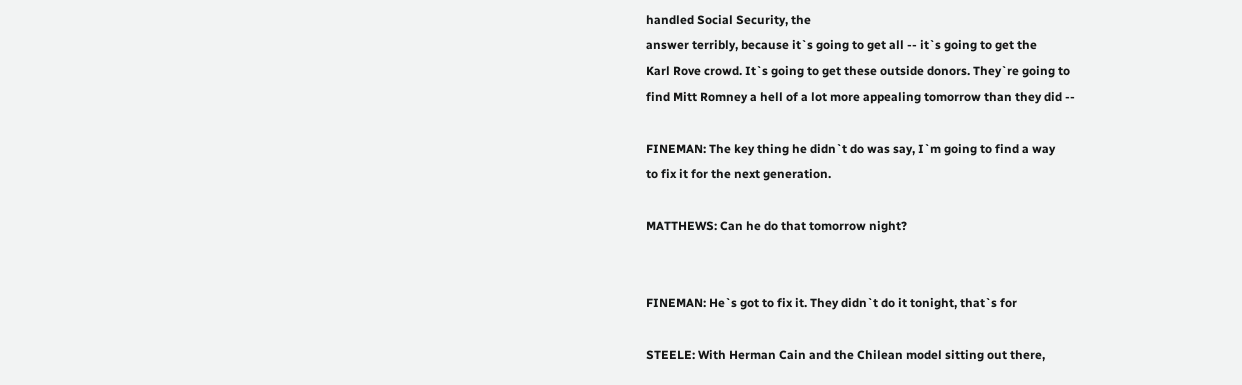handled Social Security, the
answer terribly, because it`s going to get all -- it`s going to get the
Karl Rove crowd. It`s going to get these outside donors. They`re going to
find Mitt Romney a hell of a lot more appealing tomorrow than they did --

FINEMAN: The key thing he didn`t do was say, I`m going to find a way
to fix it for the next generation.

MATTHEWS: Can he do that tomorrow night?


FINEMAN: He`s got to fix it. They didn`t do it tonight, that`s for

STEELE: With Herman Cain and the Chilean model sitting out there,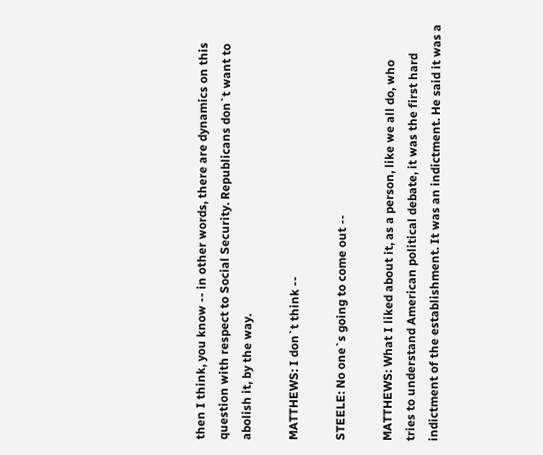then I think, you know -- in other words, there are dynamics on this
question with respect to Social Security. Republicans don`t want to
abolish it, by the way.

MATTHEWS: I don`t think --

STEELE: No one`s going to come out --

MATTHEWS: What I liked about it, as a person, like we all do, who
tries to understand American political debate, it was the first hard
indictment of the establishment. It was an indictment. He said it was a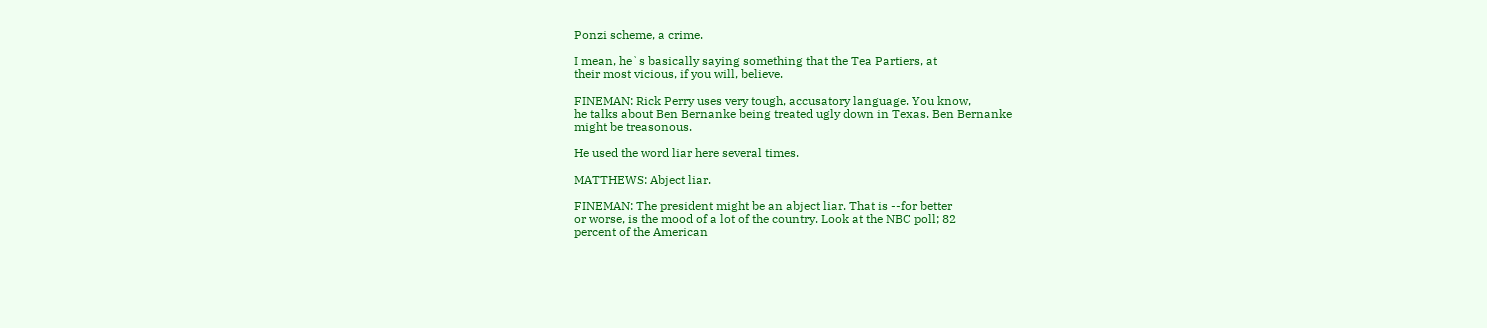Ponzi scheme, a crime.

I mean, he`s basically saying something that the Tea Partiers, at
their most vicious, if you will, believe.

FINEMAN: Rick Perry uses very tough, accusatory language. You know,
he talks about Ben Bernanke being treated ugly down in Texas. Ben Bernanke
might be treasonous.

He used the word liar here several times.

MATTHEWS: Abject liar.

FINEMAN: The president might be an abject liar. That is --for better
or worse, is the mood of a lot of the country. Look at the NBC poll; 82
percent of the American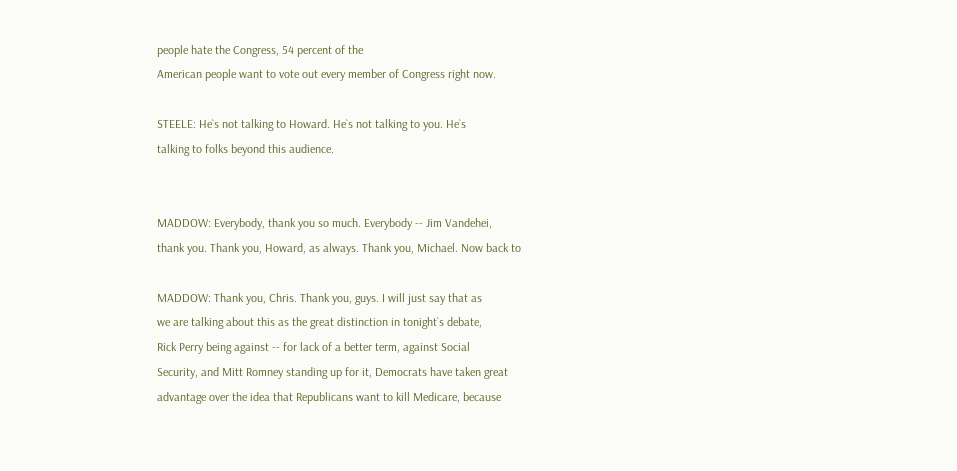people hate the Congress, 54 percent of the
American people want to vote out every member of Congress right now.

STEELE: He`s not talking to Howard. He`s not talking to you. He`s
talking to folks beyond this audience.


MADDOW: Everybody, thank you so much. Everybody -- Jim Vandehei,
thank you. Thank you, Howard, as always. Thank you, Michael. Now back to

MADDOW: Thank you, Chris. Thank you, guys. I will just say that as
we are talking about this as the great distinction in tonight`s debate,
Rick Perry being against -- for lack of a better term, against Social
Security, and Mitt Romney standing up for it, Democrats have taken great
advantage over the idea that Republicans want to kill Medicare, because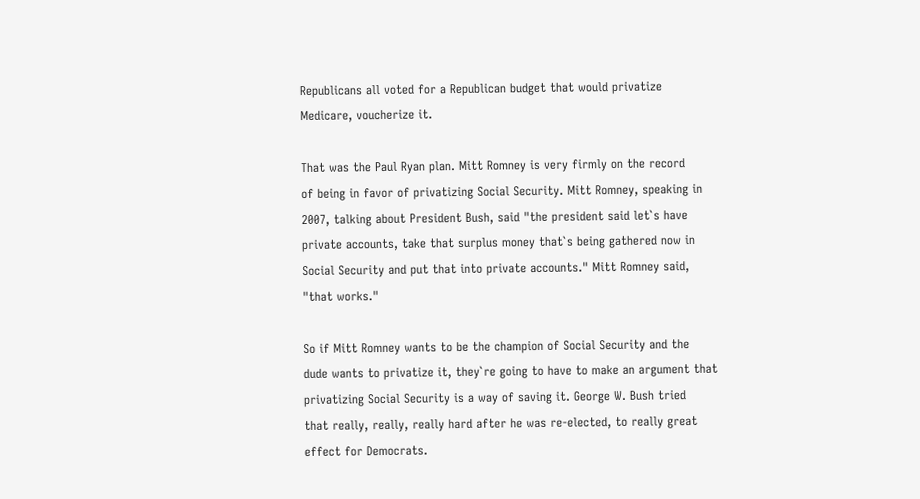Republicans all voted for a Republican budget that would privatize
Medicare, voucherize it.

That was the Paul Ryan plan. Mitt Romney is very firmly on the record
of being in favor of privatizing Social Security. Mitt Romney, speaking in
2007, talking about President Bush, said "the president said let`s have
private accounts, take that surplus money that`s being gathered now in
Social Security and put that into private accounts." Mitt Romney said,
"that works."

So if Mitt Romney wants to be the champion of Social Security and the
dude wants to privatize it, they`re going to have to make an argument that
privatizing Social Security is a way of saving it. George W. Bush tried
that really, really, really hard after he was re-elected, to really great
effect for Democrats.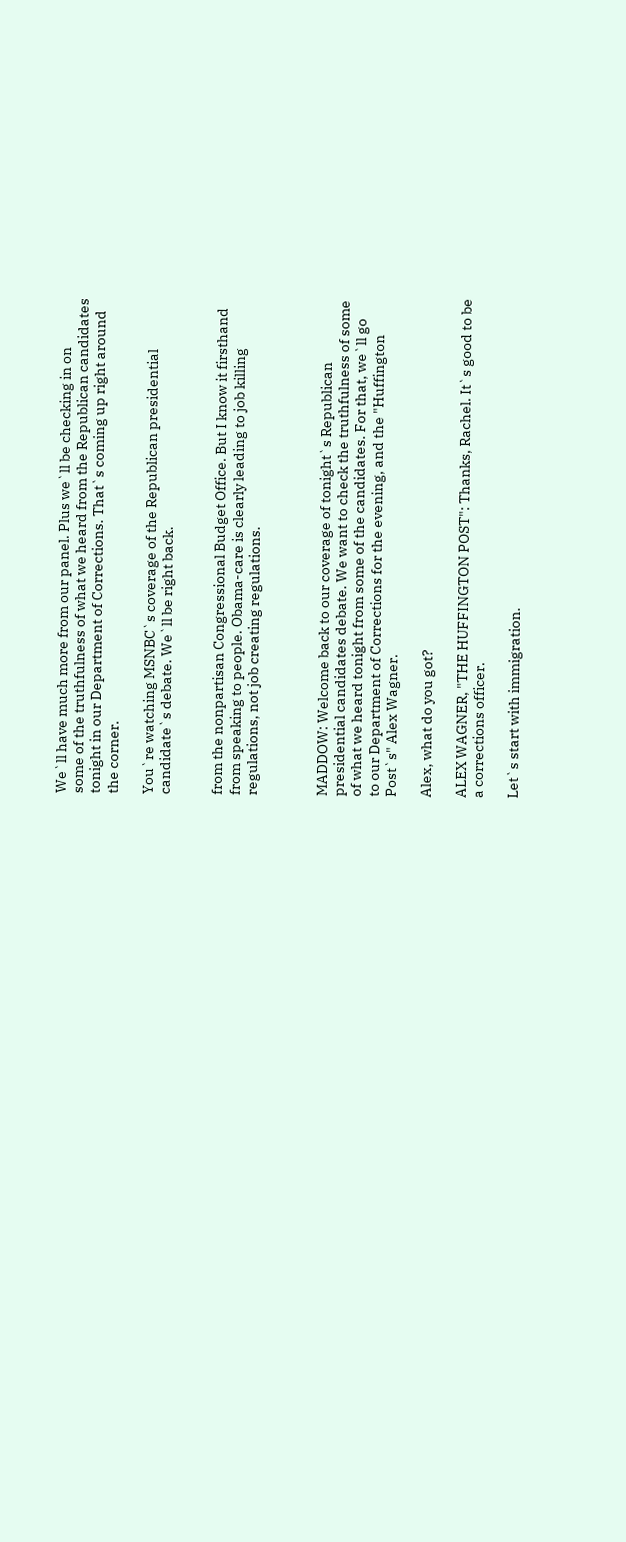We`ll have much more from our panel. Plus we`ll be checking in on
some of the truthfulness of what we heard from the Republican candidates
tonight in our Department of Corrections. That`s coming up right around
the corner.

You`re watching MSNBC`s coverage of the Republican presidential
candidate`s debate. We`ll be right back.


from the nonpartisan Congressional Budget Office. But I know it firsthand
from speaking to people. Obama-care is clearly leading to job killing
regulations, not job creating regulations.



MADDOW: Welcome back to our coverage of tonight`s Republican
presidential candidates debate. We want to check the truthfulness of some
of what we heard tonight from some of the candidates. For that, we`ll go
to our Department of Corrections for the evening, and the "Huffington
Post`s" Alex Wagner.

Alex, what do you got?

ALEX WAGNER, "THE HUFFINGTON POST": Thanks, Rachel. It`s good to be
a corrections officer.

Let`s start with immigration.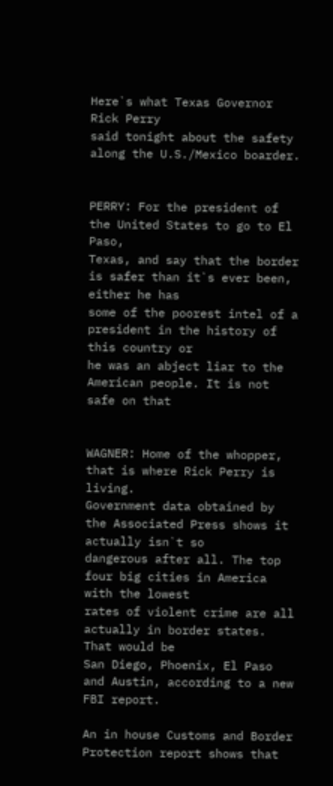Here`s what Texas Governor Rick Perry
said tonight about the safety along the U.S./Mexico boarder.


PERRY: For the president of the United States to go to El Paso,
Texas, and say that the border is safer than it`s ever been, either he has
some of the poorest intel of a president in the history of this country or
he was an abject liar to the American people. It is not safe on that


WAGNER: Home of the whopper, that is where Rick Perry is living.
Government data obtained by the Associated Press shows it actually isn`t so
dangerous after all. The top four big cities in America with the lowest
rates of violent crime are all actually in border states. That would be
San Diego, Phoenix, El Paso and Austin, according to a new FBI report.

An in house Customs and Border Protection report shows that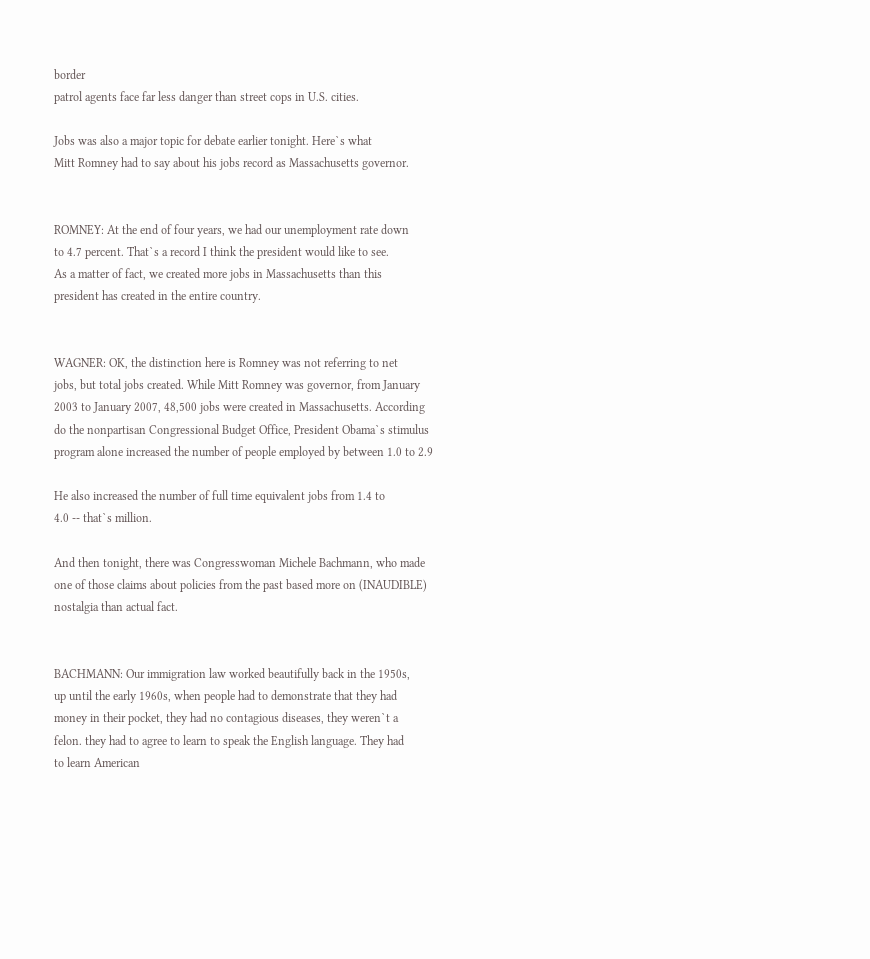border
patrol agents face far less danger than street cops in U.S. cities.

Jobs was also a major topic for debate earlier tonight. Here`s what
Mitt Romney had to say about his jobs record as Massachusetts governor.


ROMNEY: At the end of four years, we had our unemployment rate down
to 4.7 percent. That`s a record I think the president would like to see.
As a matter of fact, we created more jobs in Massachusetts than this
president has created in the entire country.


WAGNER: OK, the distinction here is Romney was not referring to net
jobs, but total jobs created. While Mitt Romney was governor, from January
2003 to January 2007, 48,500 jobs were created in Massachusetts. According
do the nonpartisan Congressional Budget Office, President Obama`s stimulus
program alone increased the number of people employed by between 1.0 to 2.9

He also increased the number of full time equivalent jobs from 1.4 to
4.0 -- that`s million.

And then tonight, there was Congresswoman Michele Bachmann, who made
one of those claims about policies from the past based more on (INAUDIBLE)
nostalgia than actual fact.


BACHMANN: Our immigration law worked beautifully back in the 1950s,
up until the early 1960s, when people had to demonstrate that they had
money in their pocket, they had no contagious diseases, they weren`t a
felon. they had to agree to learn to speak the English language. They had
to learn American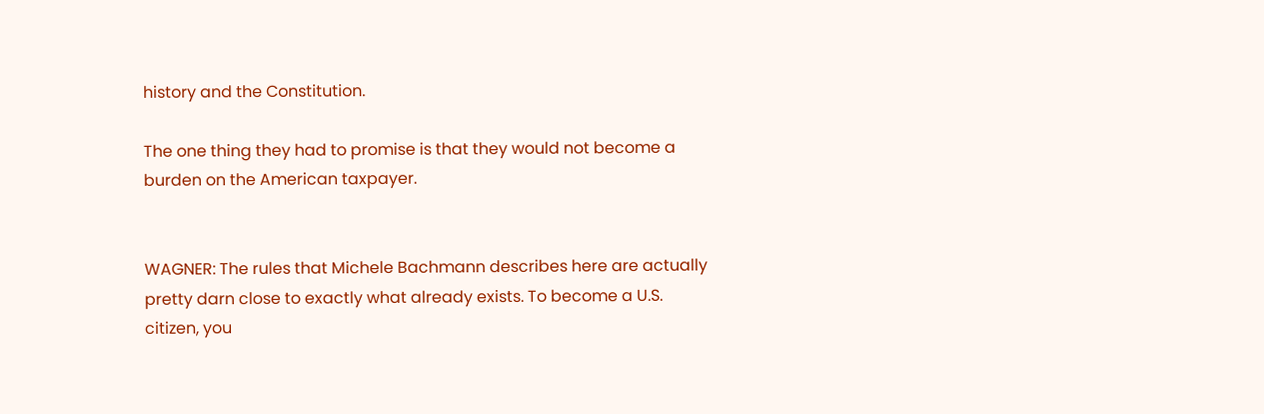history and the Constitution.

The one thing they had to promise is that they would not become a
burden on the American taxpayer.


WAGNER: The rules that Michele Bachmann describes here are actually
pretty darn close to exactly what already exists. To become a U.S.
citizen, you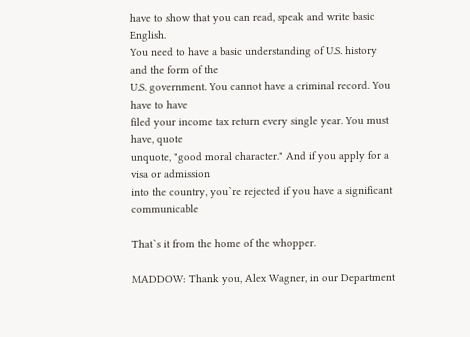have to show that you can read, speak and write basic English.
You need to have a basic understanding of U.S. history and the form of the
U.S. government. You cannot have a criminal record. You have to have
filed your income tax return every single year. You must have, quote
unquote, "good moral character." And if you apply for a visa or admission
into the country, you`re rejected if you have a significant communicable

That`s it from the home of the whopper.

MADDOW: Thank you, Alex Wagner, in our Department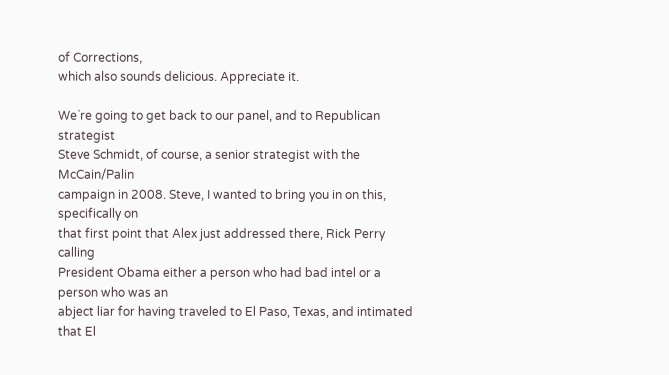of Corrections,
which also sounds delicious. Appreciate it.

We`re going to get back to our panel, and to Republican strategist
Steve Schmidt, of course, a senior strategist with the McCain/Palin
campaign in 2008. Steve, I wanted to bring you in on this, specifically on
that first point that Alex just addressed there, Rick Perry calling
President Obama either a person who had bad intel or a person who was an
abject liar for having traveled to El Paso, Texas, and intimated that El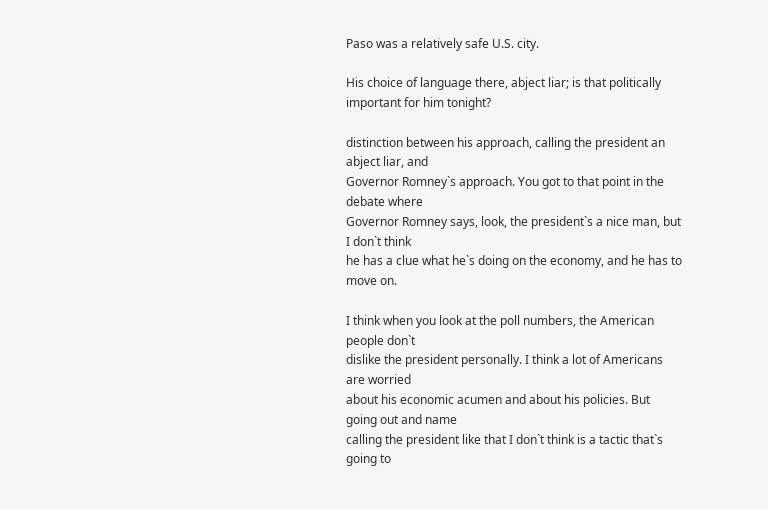Paso was a relatively safe U.S. city.

His choice of language there, abject liar; is that politically
important for him tonight?

distinction between his approach, calling the president an abject liar, and
Governor Romney`s approach. You got to that point in the debate where
Governor Romney says, look, the president`s a nice man, but I don`t think
he has a clue what he`s doing on the economy, and he has to move on.

I think when you look at the poll numbers, the American people don`t
dislike the president personally. I think a lot of Americans are worried
about his economic acumen and about his policies. But going out and name
calling the president like that I don`t think is a tactic that`s going to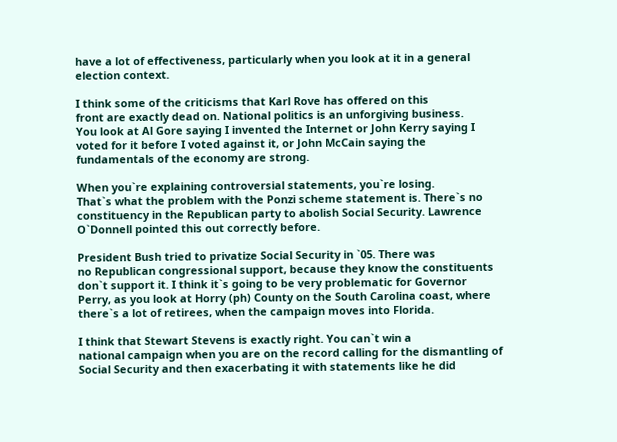have a lot of effectiveness, particularly when you look at it in a general
election context.

I think some of the criticisms that Karl Rove has offered on this
front are exactly dead on. National politics is an unforgiving business.
You look at Al Gore saying I invented the Internet or John Kerry saying I
voted for it before I voted against it, or John McCain saying the
fundamentals of the economy are strong.

When you`re explaining controversial statements, you`re losing.
That`s what the problem with the Ponzi scheme statement is. There`s no
constituency in the Republican party to abolish Social Security. Lawrence
O`Donnell pointed this out correctly before.

President Bush tried to privatize Social Security in `05. There was
no Republican congressional support, because they know the constituents
don`t support it. I think it`s going to be very problematic for Governor
Perry, as you look at Horry (ph) County on the South Carolina coast, where
there`s a lot of retirees, when the campaign moves into Florida.

I think that Stewart Stevens is exactly right. You can`t win a
national campaign when you are on the record calling for the dismantling of
Social Security and then exacerbating it with statements like he did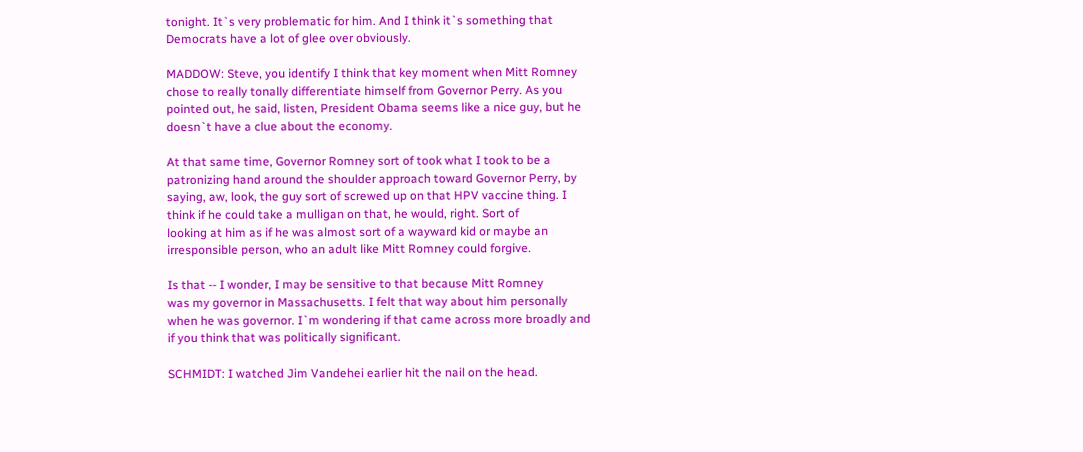tonight. It`s very problematic for him. And I think it`s something that
Democrats have a lot of glee over obviously.

MADDOW: Steve, you identify I think that key moment when Mitt Romney
chose to really tonally differentiate himself from Governor Perry. As you
pointed out, he said, listen, President Obama seems like a nice guy, but he
doesn`t have a clue about the economy.

At that same time, Governor Romney sort of took what I took to be a
patronizing hand around the shoulder approach toward Governor Perry, by
saying, aw, look, the guy sort of screwed up on that HPV vaccine thing. I
think if he could take a mulligan on that, he would, right. Sort of
looking at him as if he was almost sort of a wayward kid or maybe an
irresponsible person, who an adult like Mitt Romney could forgive.

Is that -- I wonder, I may be sensitive to that because Mitt Romney
was my governor in Massachusetts. I felt that way about him personally
when he was governor. I`m wondering if that came across more broadly and
if you think that was politically significant.

SCHMIDT: I watched Jim Vandehei earlier hit the nail on the head.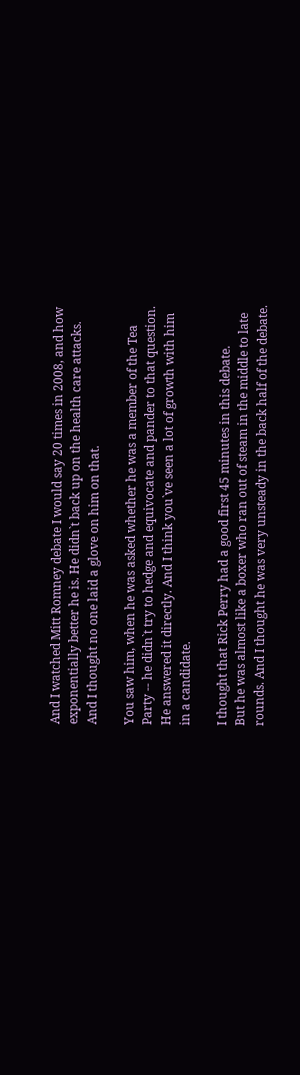And I watched Mitt Romney debate I would say 20 times in 2008, and how
exponentially better he is. He didn`t back up on the health care attacks.
And I thought no one laid a glove on him on that.

You saw him, when he was asked whether he was a member of the Tea
Party -- he didn`t try to hedge and equivocate and pander to that question.
He answered it directly. And I think you`ve seen a lot of growth with him
in a candidate.

I thought that Rick Perry had a good first 45 minutes in this debate.
But he was almost like a boxer who ran out of steam in the middle to late
rounds. And I thought he was very unsteady in the back half of the debate.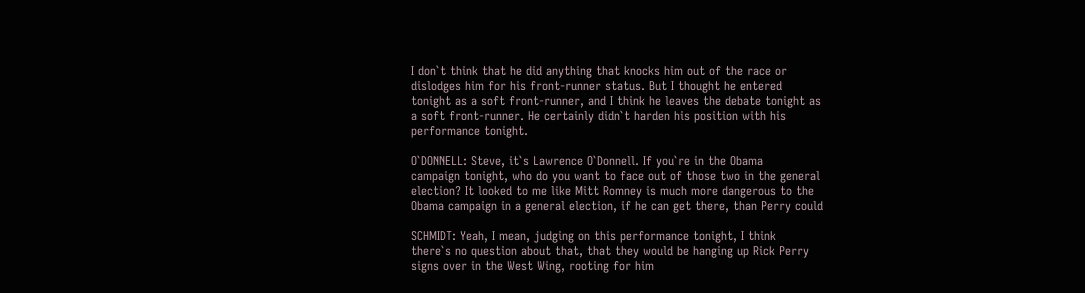I don`t think that he did anything that knocks him out of the race or
dislodges him for his front-runner status. But I thought he entered
tonight as a soft front-runner, and I think he leaves the debate tonight as
a soft front-runner. He certainly didn`t harden his position with his
performance tonight.

O`DONNELL: Steve, it`s Lawrence O`Donnell. If you`re in the Obama
campaign tonight, who do you want to face out of those two in the general
election? It looked to me like Mitt Romney is much more dangerous to the
Obama campaign in a general election, if he can get there, than Perry could

SCHMIDT: Yeah, I mean, judging on this performance tonight, I think
there`s no question about that, that they would be hanging up Rick Perry
signs over in the West Wing, rooting for him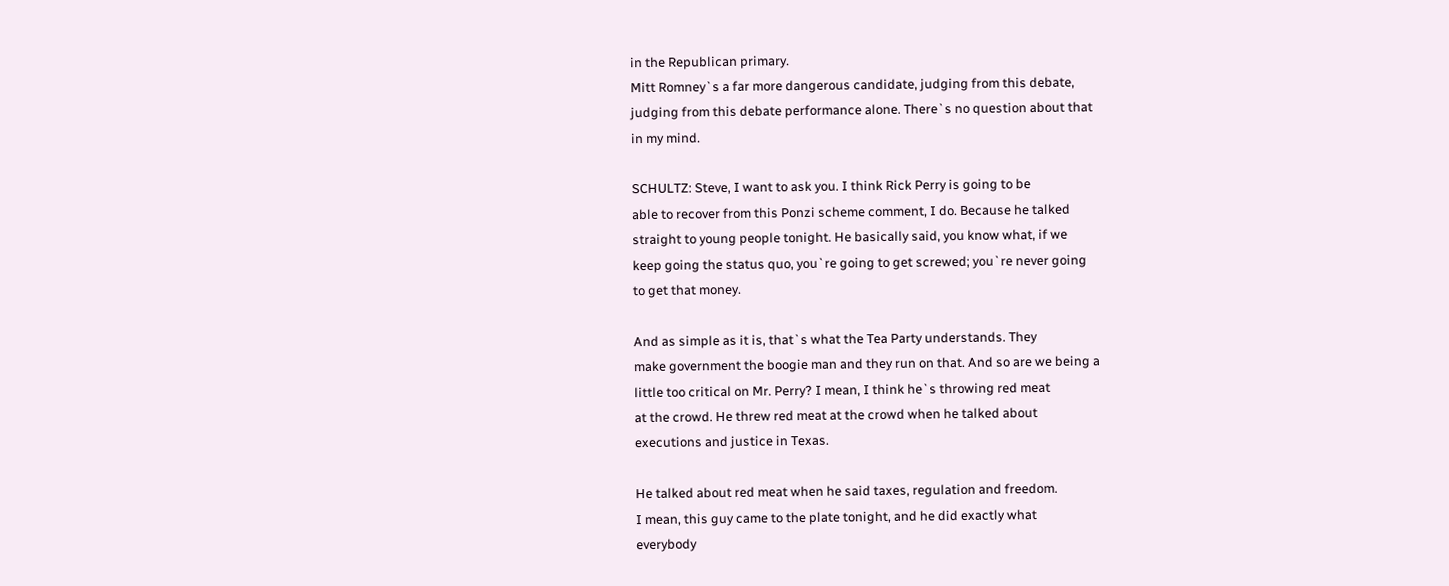in the Republican primary.
Mitt Romney`s a far more dangerous candidate, judging from this debate,
judging from this debate performance alone. There`s no question about that
in my mind.

SCHULTZ: Steve, I want to ask you. I think Rick Perry is going to be
able to recover from this Ponzi scheme comment, I do. Because he talked
straight to young people tonight. He basically said, you know what, if we
keep going the status quo, you`re going to get screwed; you`re never going
to get that money.

And as simple as it is, that`s what the Tea Party understands. They
make government the boogie man and they run on that. And so are we being a
little too critical on Mr. Perry? I mean, I think he`s throwing red meat
at the crowd. He threw red meat at the crowd when he talked about
executions and justice in Texas.

He talked about red meat when he said taxes, regulation and freedom.
I mean, this guy came to the plate tonight, and he did exactly what
everybody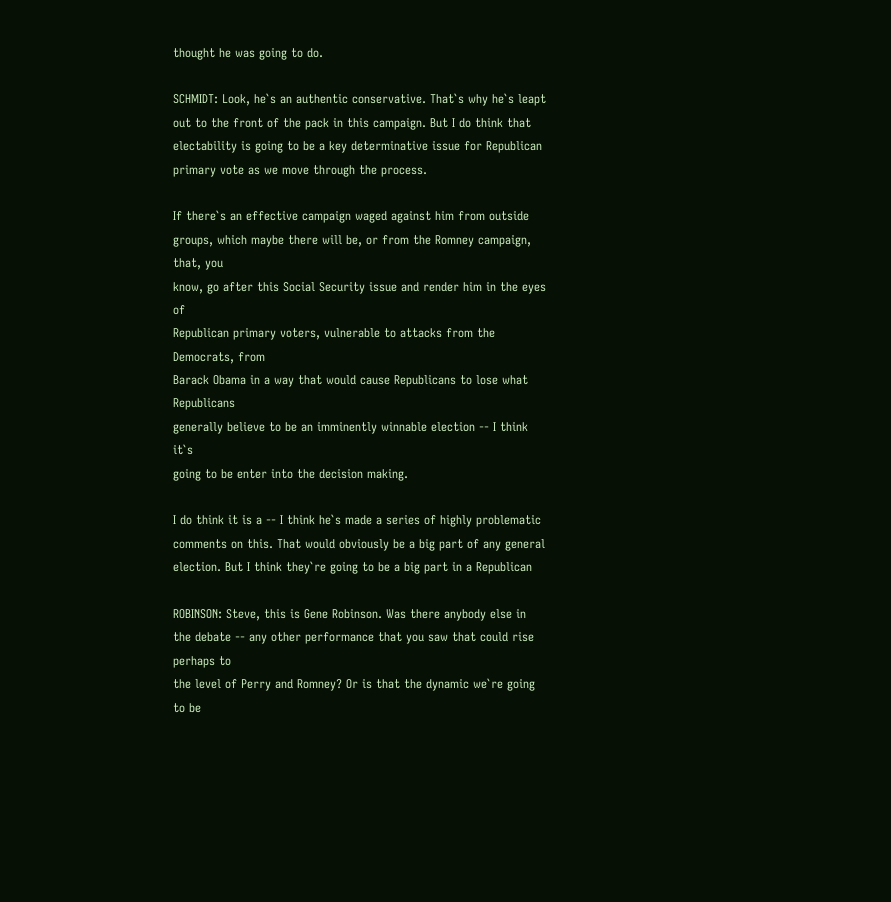thought he was going to do.

SCHMIDT: Look, he`s an authentic conservative. That`s why he`s leapt
out to the front of the pack in this campaign. But I do think that
electability is going to be a key determinative issue for Republican
primary vote as we move through the process.

If there`s an effective campaign waged against him from outside
groups, which maybe there will be, or from the Romney campaign, that, you
know, go after this Social Security issue and render him in the eyes of
Republican primary voters, vulnerable to attacks from the Democrats, from
Barack Obama in a way that would cause Republicans to lose what Republicans
generally believe to be an imminently winnable election -- I think it`s
going to be enter into the decision making.

I do think it is a -- I think he`s made a series of highly problematic
comments on this. That would obviously be a big part of any general
election. But I think they`re going to be a big part in a Republican

ROBINSON: Steve, this is Gene Robinson. Was there anybody else in
the debate -- any other performance that you saw that could rise perhaps to
the level of Perry and Romney? Or is that the dynamic we`re going to be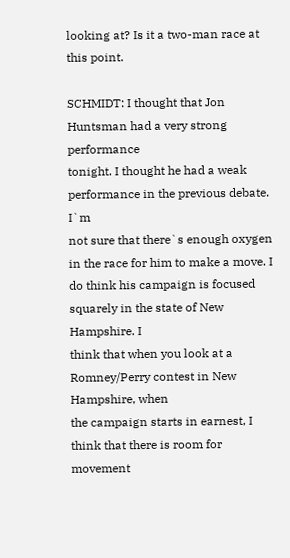looking at? Is it a two-man race at this point.

SCHMIDT: I thought that Jon Huntsman had a very strong performance
tonight. I thought he had a weak performance in the previous debate. I`m
not sure that there`s enough oxygen in the race for him to make a move. I
do think his campaign is focused squarely in the state of New Hampshire. I
think that when you look at a Romney/Perry contest in New Hampshire, when
the campaign starts in earnest, I think that there is room for movement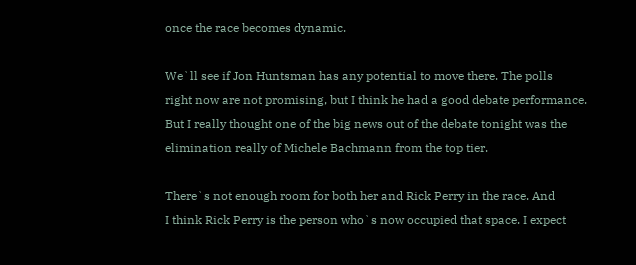once the race becomes dynamic.

We`ll see if Jon Huntsman has any potential to move there. The polls
right now are not promising, but I think he had a good debate performance.
But I really thought one of the big news out of the debate tonight was the
elimination really of Michele Bachmann from the top tier.

There`s not enough room for both her and Rick Perry in the race. And
I think Rick Perry is the person who`s now occupied that space. I expect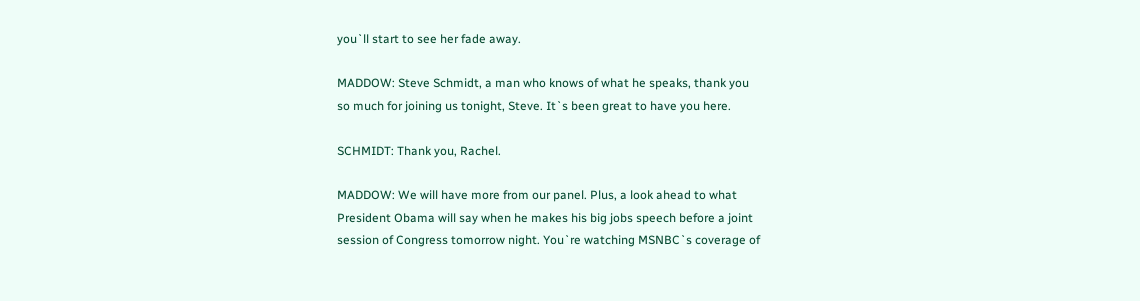you`ll start to see her fade away.

MADDOW: Steve Schmidt, a man who knows of what he speaks, thank you
so much for joining us tonight, Steve. It`s been great to have you here.

SCHMIDT: Thank you, Rachel.

MADDOW: We will have more from our panel. Plus, a look ahead to what
President Obama will say when he makes his big jobs speech before a joint
session of Congress tomorrow night. You`re watching MSNBC`s coverage of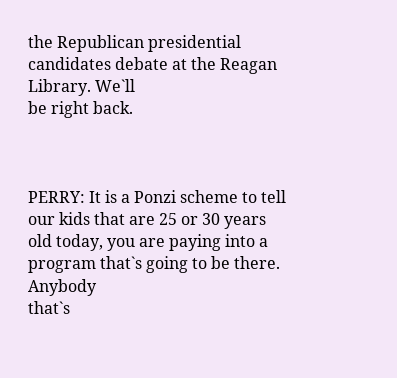the Republican presidential candidates debate at the Reagan Library. We`ll
be right back.



PERRY: It is a Ponzi scheme to tell our kids that are 25 or 30 years
old today, you are paying into a program that`s going to be there. Anybody
that`s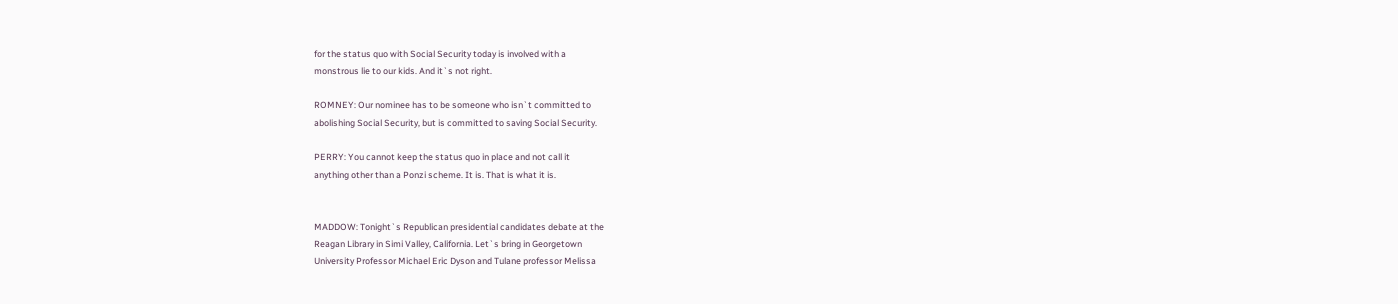for the status quo with Social Security today is involved with a
monstrous lie to our kids. And it`s not right.

ROMNEY: Our nominee has to be someone who isn`t committed to
abolishing Social Security, but is committed to saving Social Security.

PERRY: You cannot keep the status quo in place and not call it
anything other than a Ponzi scheme. It is. That is what it is.


MADDOW: Tonight`s Republican presidential candidates debate at the
Reagan Library in Simi Valley, California. Let`s bring in Georgetown
University Professor Michael Eric Dyson and Tulane professor Melissa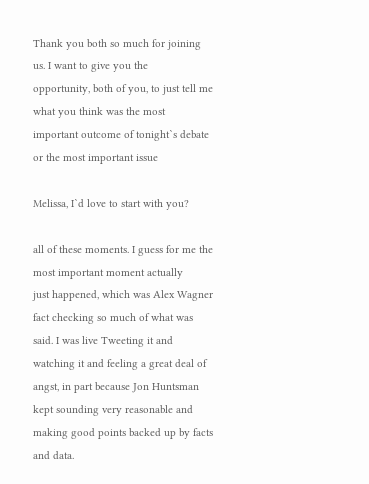Thank you both so much for joining us. I want to give you the
opportunity, both of you, to just tell me what you think was the most
important outcome of tonight`s debate or the most important issue

Melissa, I`d love to start with you?

all of these moments. I guess for me the most important moment actually
just happened, which was Alex Wagner fact checking so much of what was
said. I was live Tweeting it and watching it and feeling a great deal of
angst, in part because Jon Huntsman kept sounding very reasonable and
making good points backed up by facts and data.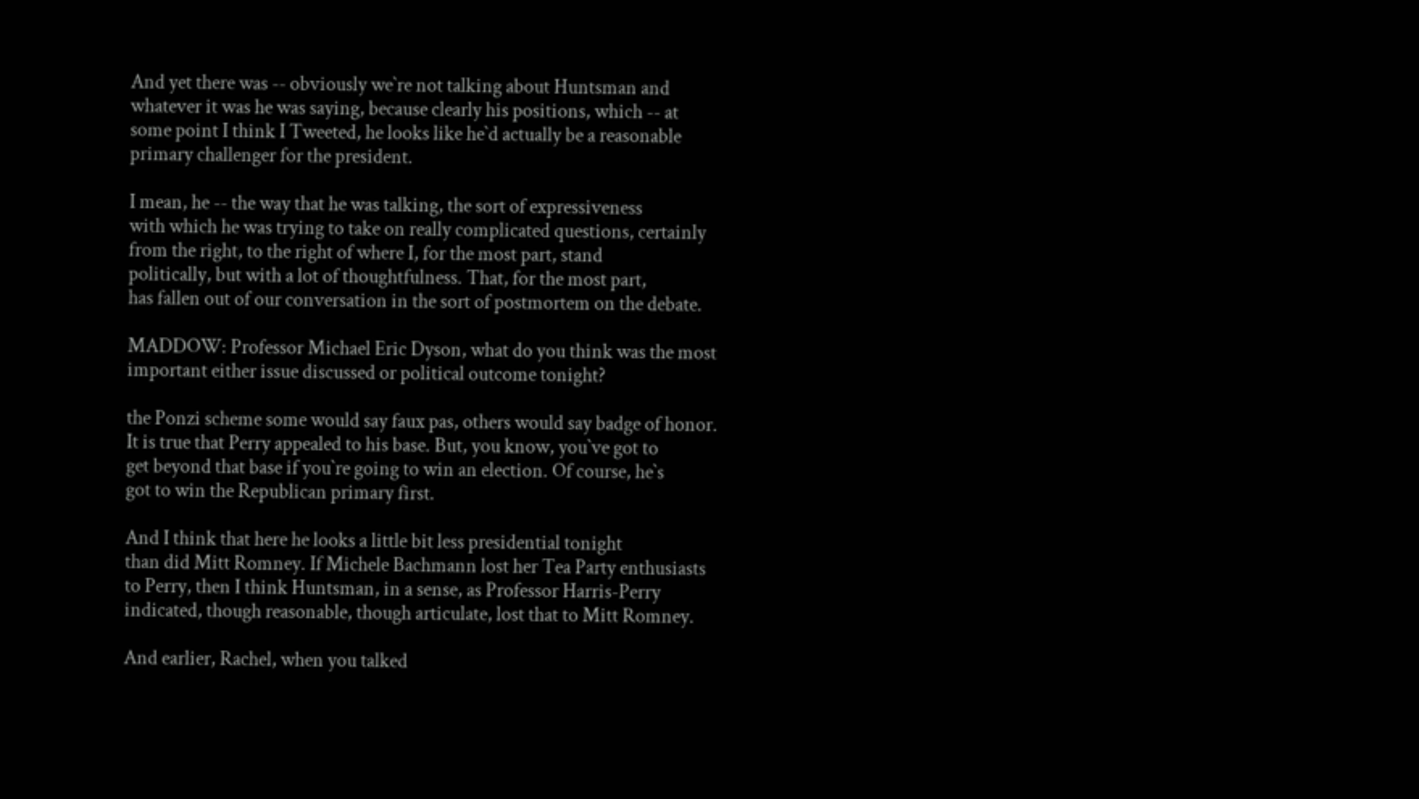And yet there was -- obviously we`re not talking about Huntsman and
whatever it was he was saying, because clearly his positions, which -- at
some point I think I Tweeted, he looks like he`d actually be a reasonable
primary challenger for the president.

I mean, he -- the way that he was talking, the sort of expressiveness
with which he was trying to take on really complicated questions, certainly
from the right, to the right of where I, for the most part, stand
politically, but with a lot of thoughtfulness. That, for the most part,
has fallen out of our conversation in the sort of postmortem on the debate.

MADDOW: Professor Michael Eric Dyson, what do you think was the most
important either issue discussed or political outcome tonight?

the Ponzi scheme some would say faux pas, others would say badge of honor.
It is true that Perry appealed to his base. But, you know, you`ve got to
get beyond that base if you`re going to win an election. Of course, he`s
got to win the Republican primary first.

And I think that here he looks a little bit less presidential tonight
than did Mitt Romney. If Michele Bachmann lost her Tea Party enthusiasts
to Perry, then I think Huntsman, in a sense, as Professor Harris-Perry
indicated, though reasonable, though articulate, lost that to Mitt Romney.

And earlier, Rachel, when you talked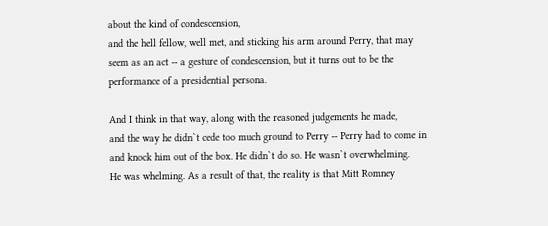about the kind of condescension,
and the hell fellow, well met, and sticking his arm around Perry, that may
seem as an act -- a gesture of condescension, but it turns out to be the
performance of a presidential persona.

And I think in that way, along with the reasoned judgements he made,
and the way he didn`t cede too much ground to Perry -- Perry had to come in
and knock him out of the box. He didn`t do so. He wasn`t overwhelming.
He was whelming. As a result of that, the reality is that Mitt Romney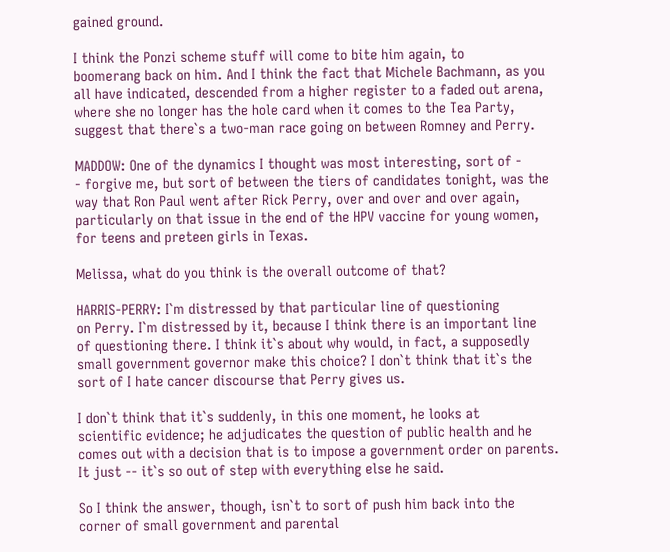gained ground.

I think the Ponzi scheme stuff will come to bite him again, to
boomerang back on him. And I think the fact that Michele Bachmann, as you
all have indicated, descended from a higher register to a faded out arena,
where she no longer has the hole card when it comes to the Tea Party,
suggest that there`s a two-man race going on between Romney and Perry.

MADDOW: One of the dynamics I thought was most interesting, sort of -
- forgive me, but sort of between the tiers of candidates tonight, was the
way that Ron Paul went after Rick Perry, over and over and over again,
particularly on that issue in the end of the HPV vaccine for young women,
for teens and preteen girls in Texas.

Melissa, what do you think is the overall outcome of that?

HARRIS-PERRY: I`m distressed by that particular line of questioning
on Perry. I`m distressed by it, because I think there is an important line
of questioning there. I think it`s about why would, in fact, a supposedly
small government governor make this choice? I don`t think that it`s the
sort of I hate cancer discourse that Perry gives us.

I don`t think that it`s suddenly, in this one moment, he looks at
scientific evidence; he adjudicates the question of public health and he
comes out with a decision that is to impose a government order on parents.
It just -- it`s so out of step with everything else he said.

So I think the answer, though, isn`t to sort of push him back into the
corner of small government and parental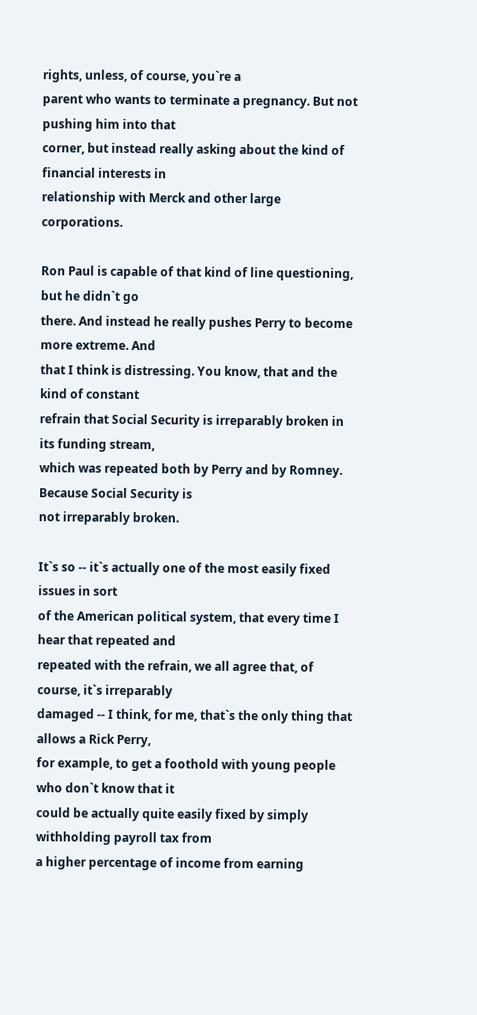rights, unless, of course, you`re a
parent who wants to terminate a pregnancy. But not pushing him into that
corner, but instead really asking about the kind of financial interests in
relationship with Merck and other large corporations.

Ron Paul is capable of that kind of line questioning, but he didn`t go
there. And instead he really pushes Perry to become more extreme. And
that I think is distressing. You know, that and the kind of constant
refrain that Social Security is irreparably broken in its funding stream,
which was repeated both by Perry and by Romney. Because Social Security is
not irreparably broken.

It`s so -- it`s actually one of the most easily fixed issues in sort
of the American political system, that every time I hear that repeated and
repeated with the refrain, we all agree that, of course, it`s irreparably
damaged -- I think, for me, that`s the only thing that allows a Rick Perry,
for example, to get a foothold with young people who don`t know that it
could be actually quite easily fixed by simply withholding payroll tax from
a higher percentage of income from earning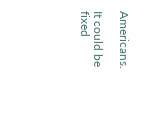Americans.

It could be fixed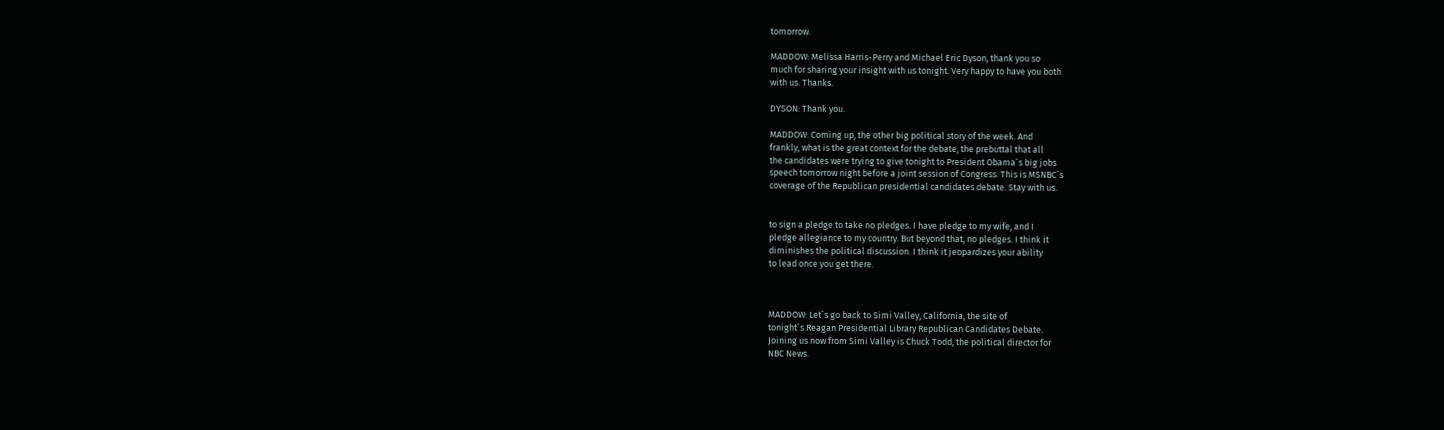tomorrow.

MADDOW: Melissa Harris-Perry and Michael Eric Dyson, thank you so
much for sharing your insight with us tonight. Very happy to have you both
with us. Thanks.

DYSON: Thank you.

MADDOW: Coming up, the other big political story of the week. And
frankly, what is the great context for the debate, the prebuttal that all
the candidates were trying to give tonight to President Obama`s big jobs
speech tomorrow night before a joint session of Congress. This is MSNBC`s
coverage of the Republican presidential candidates debate. Stay with us.


to sign a pledge to take no pledges. I have pledge to my wife, and I
pledge allegiance to my country. But beyond that, no pledges. I think it
diminishes the political discussion. I think it jeopardizes your ability
to lead once you get there.



MADDOW: Let`s go back to Simi Valley, California, the site of
tonight`s Reagan Presidential Library Republican Candidates Debate.
Joining us now from Simi Valley is Chuck Todd, the political director for
NBC News.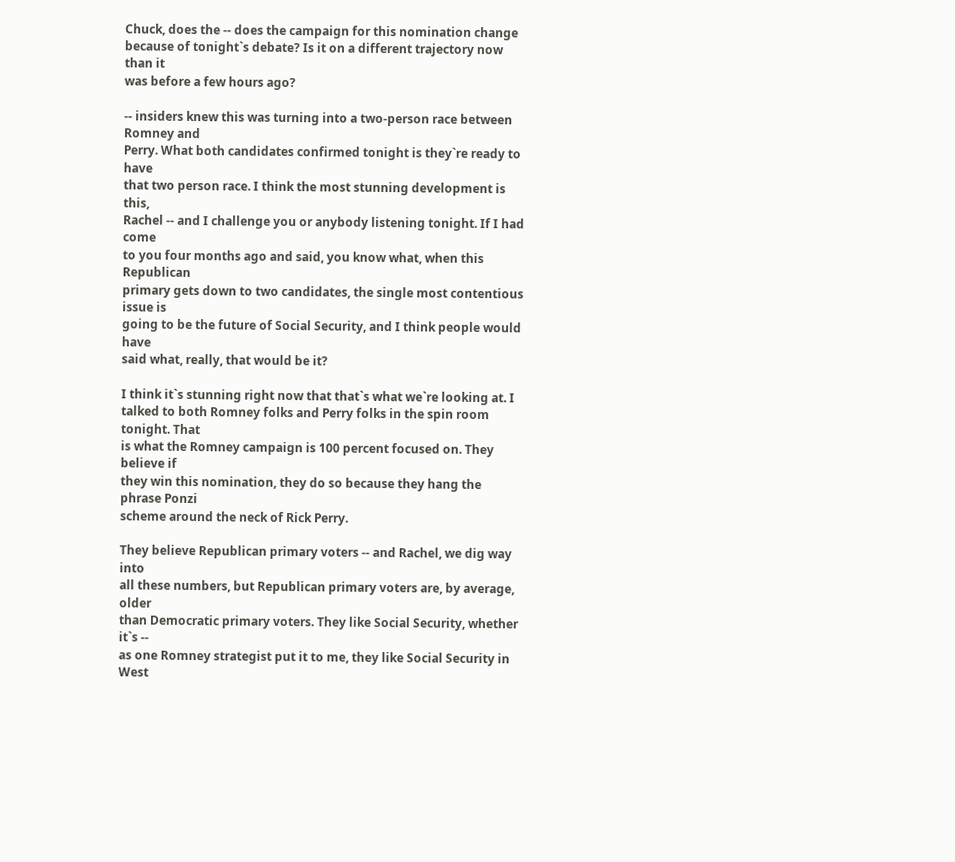Chuck, does the -- does the campaign for this nomination change
because of tonight`s debate? Is it on a different trajectory now than it
was before a few hours ago?

-- insiders knew this was turning into a two-person race between Romney and
Perry. What both candidates confirmed tonight is they`re ready to have
that two person race. I think the most stunning development is this,
Rachel -- and I challenge you or anybody listening tonight. If I had come
to you four months ago and said, you know what, when this Republican
primary gets down to two candidates, the single most contentious issue is
going to be the future of Social Security, and I think people would have
said what, really, that would be it?

I think it`s stunning right now that that`s what we`re looking at. I
talked to both Romney folks and Perry folks in the spin room tonight. That
is what the Romney campaign is 100 percent focused on. They believe if
they win this nomination, they do so because they hang the phrase Ponzi
scheme around the neck of Rick Perry.

They believe Republican primary voters -- and Rachel, we dig way into
all these numbers, but Republican primary voters are, by average, older
than Democratic primary voters. They like Social Security, whether it`s --
as one Romney strategist put it to me, they like Social Security in West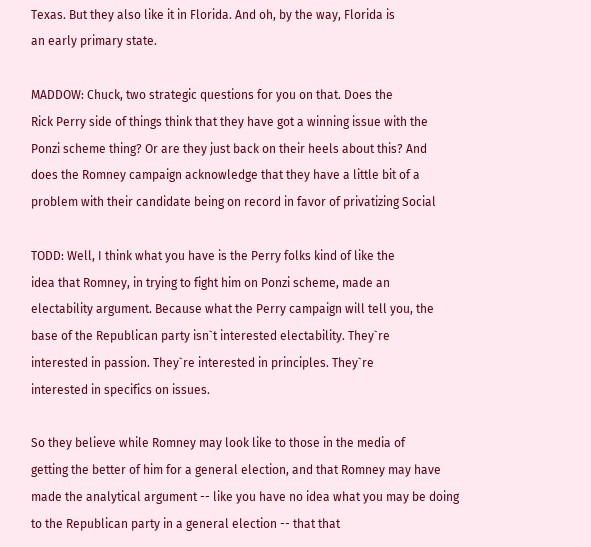Texas. But they also like it in Florida. And oh, by the way, Florida is
an early primary state.

MADDOW: Chuck, two strategic questions for you on that. Does the
Rick Perry side of things think that they have got a winning issue with the
Ponzi scheme thing? Or are they just back on their heels about this? And
does the Romney campaign acknowledge that they have a little bit of a
problem with their candidate being on record in favor of privatizing Social

TODD: Well, I think what you have is the Perry folks kind of like the
idea that Romney, in trying to fight him on Ponzi scheme, made an
electability argument. Because what the Perry campaign will tell you, the
base of the Republican party isn`t interested electability. They`re
interested in passion. They`re interested in principles. They`re
interested in specifics on issues.

So they believe while Romney may look like to those in the media of
getting the better of him for a general election, and that Romney may have
made the analytical argument -- like you have no idea what you may be doing
to the Republican party in a general election -- that that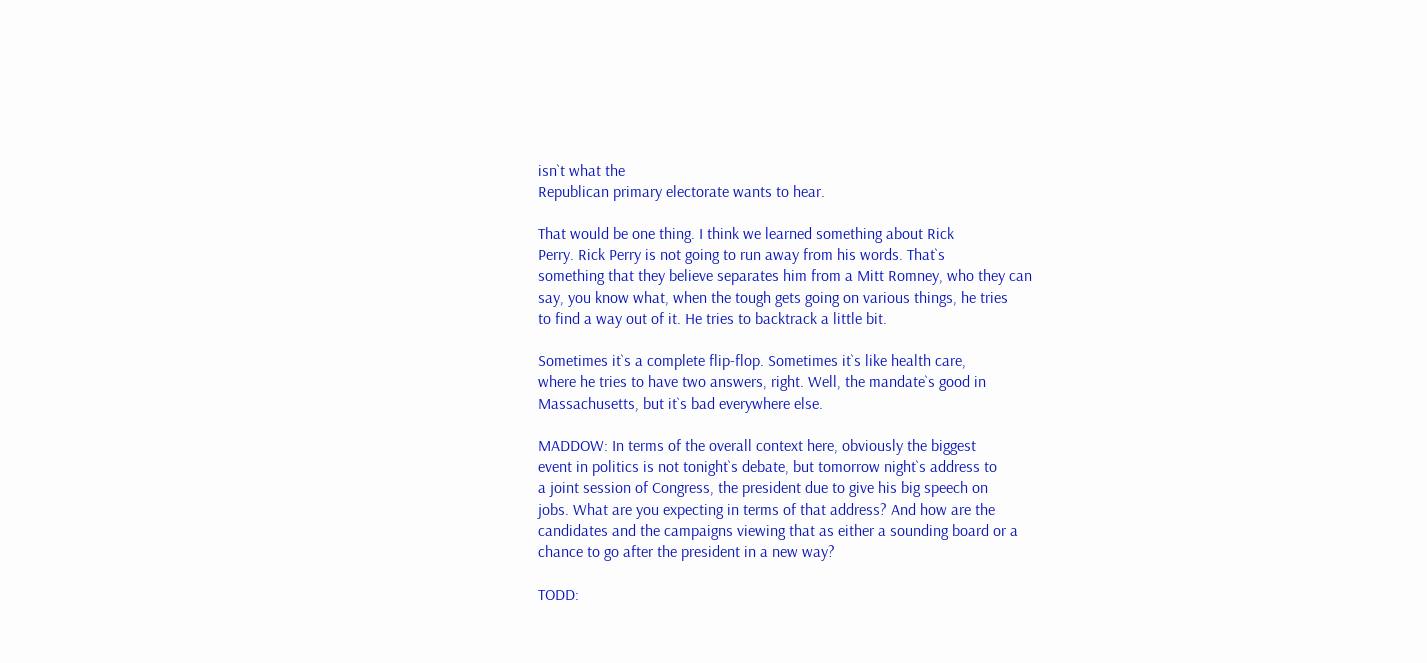isn`t what the
Republican primary electorate wants to hear.

That would be one thing. I think we learned something about Rick
Perry. Rick Perry is not going to run away from his words. That`s
something that they believe separates him from a Mitt Romney, who they can
say, you know what, when the tough gets going on various things, he tries
to find a way out of it. He tries to backtrack a little bit.

Sometimes it`s a complete flip-flop. Sometimes it`s like health care,
where he tries to have two answers, right. Well, the mandate`s good in
Massachusetts, but it`s bad everywhere else.

MADDOW: In terms of the overall context here, obviously the biggest
event in politics is not tonight`s debate, but tomorrow night`s address to
a joint session of Congress, the president due to give his big speech on
jobs. What are you expecting in terms of that address? And how are the
candidates and the campaigns viewing that as either a sounding board or a
chance to go after the president in a new way?

TODD: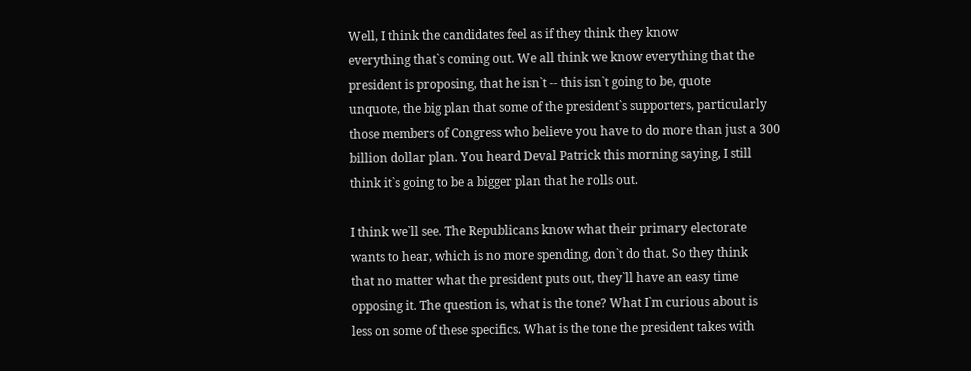Well, I think the candidates feel as if they think they know
everything that`s coming out. We all think we know everything that the
president is proposing, that he isn`t -- this isn`t going to be, quote
unquote, the big plan that some of the president`s supporters, particularly
those members of Congress who believe you have to do more than just a 300
billion dollar plan. You heard Deval Patrick this morning saying, I still
think it`s going to be a bigger plan that he rolls out.

I think we`ll see. The Republicans know what their primary electorate
wants to hear, which is no more spending, don`t do that. So they think
that no matter what the president puts out, they`ll have an easy time
opposing it. The question is, what is the tone? What I`m curious about is
less on some of these specifics. What is the tone the president takes with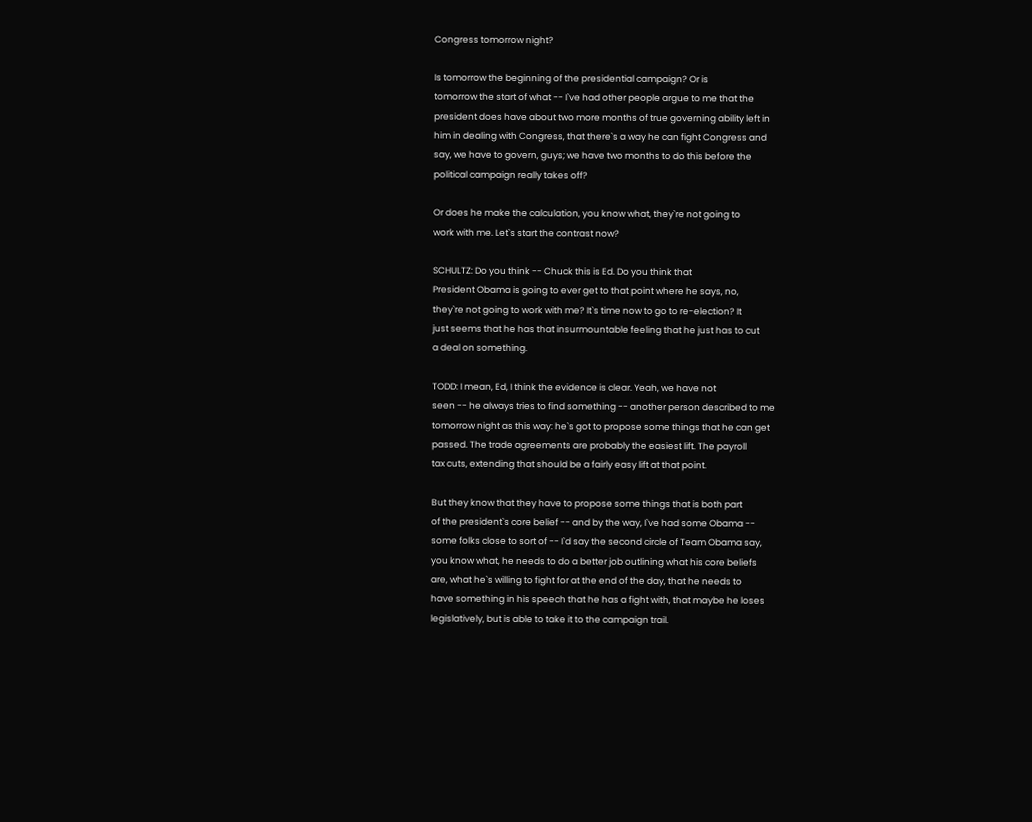Congress tomorrow night?

Is tomorrow the beginning of the presidential campaign? Or is
tomorrow the start of what -- I`ve had other people argue to me that the
president does have about two more months of true governing ability left in
him in dealing with Congress, that there`s a way he can fight Congress and
say, we have to govern, guys; we have two months to do this before the
political campaign really takes off?

Or does he make the calculation, you know what, they`re not going to
work with me. Let`s start the contrast now?

SCHULTZ: Do you think -- Chuck this is Ed. Do you think that
President Obama is going to ever get to that point where he says, no,
they`re not going to work with me? It`s time now to go to re-election? It
just seems that he has that insurmountable feeling that he just has to cut
a deal on something.

TODD: I mean, Ed, I think the evidence is clear. Yeah, we have not
seen -- he always tries to find something -- another person described to me
tomorrow night as this way: he`s got to propose some things that he can get
passed. The trade agreements are probably the easiest lift. The payroll
tax cuts, extending that should be a fairly easy lift at that point.

But they know that they have to propose some things that is both part
of the president`s core belief -- and by the way, I`ve had some Obama --
some folks close to sort of -- I`d say the second circle of Team Obama say,
you know what, he needs to do a better job outlining what his core beliefs
are, what he`s willing to fight for at the end of the day, that he needs to
have something in his speech that he has a fight with, that maybe he loses
legislatively, but is able to take it to the campaign trail.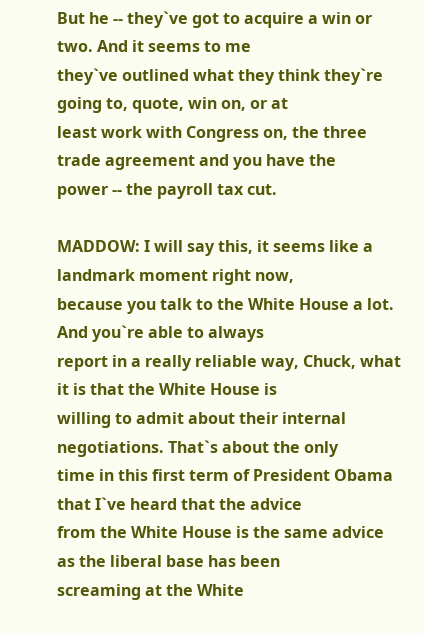But he -- they`ve got to acquire a win or two. And it seems to me
they`ve outlined what they think they`re going to, quote, win on, or at
least work with Congress on, the three trade agreement and you have the
power -- the payroll tax cut.

MADDOW: I will say this, it seems like a landmark moment right now,
because you talk to the White House a lot. And you`re able to always
report in a really reliable way, Chuck, what it is that the White House is
willing to admit about their internal negotiations. That`s about the only
time in this first term of President Obama that I`ve heard that the advice
from the White House is the same advice as the liberal base has been
screaming at the White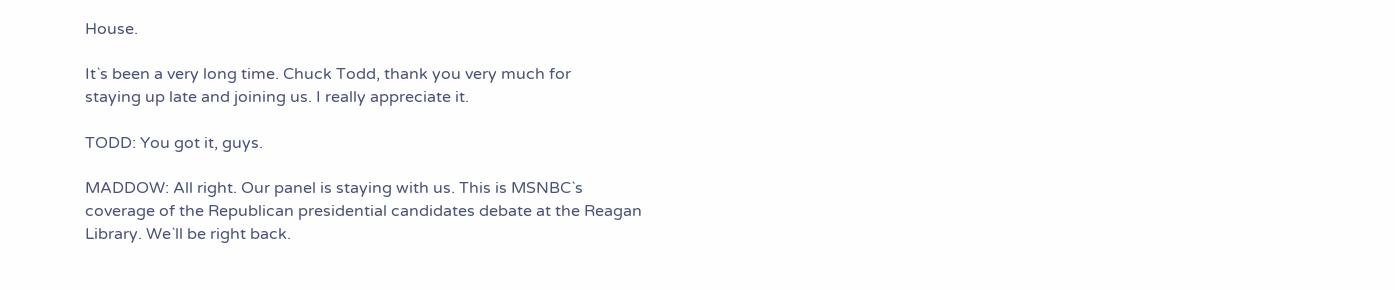House.

It`s been a very long time. Chuck Todd, thank you very much for
staying up late and joining us. I really appreciate it.

TODD: You got it, guys.

MADDOW: All right. Our panel is staying with us. This is MSNBC`s
coverage of the Republican presidential candidates debate at the Reagan
Library. We`ll be right back.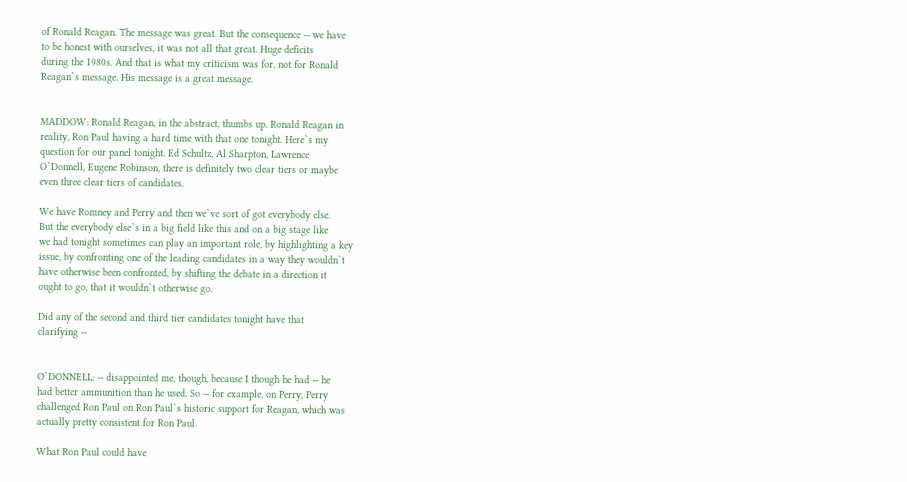of Ronald Reagan. The message was great. But the consequence -- we have
to be honest with ourselves, it was not all that great. Huge deficits
during the 1980s. And that is what my criticism was for, not for Ronald
Reagan`s message. His message is a great message.


MADDOW: Ronald Reagan, in the abstract, thumbs up. Ronald Reagan in
reality, Ron Paul having a hard time with that one tonight. Here`s my
question for our panel tonight. Ed Schultz, Al Sharpton, Lawrence
O`Donnell, Eugene Robinson, there is definitely two clear tiers or maybe
even three clear tiers of candidates.

We have Romney and Perry and then we`ve sort of got everybody else.
But the everybody else`s in a big field like this and on a big stage like
we had tonight sometimes can play an important role, by highlighting a key
issue, by confronting one of the leading candidates in a way they wouldn`t
have otherwise been confronted, by shifting the debate in a direction it
ought to go, that it wouldn`t otherwise go.

Did any of the second and third tier candidates tonight have that
clarifying --


O`DONNELL: -- disappointed me, though, because I though he had -- he
had better ammunition than he used. So -- for example, on Perry, Perry
challenged Ron Paul on Ron Paul`s historic support for Reagan, which was
actually pretty consistent for Ron Paul.

What Ron Paul could have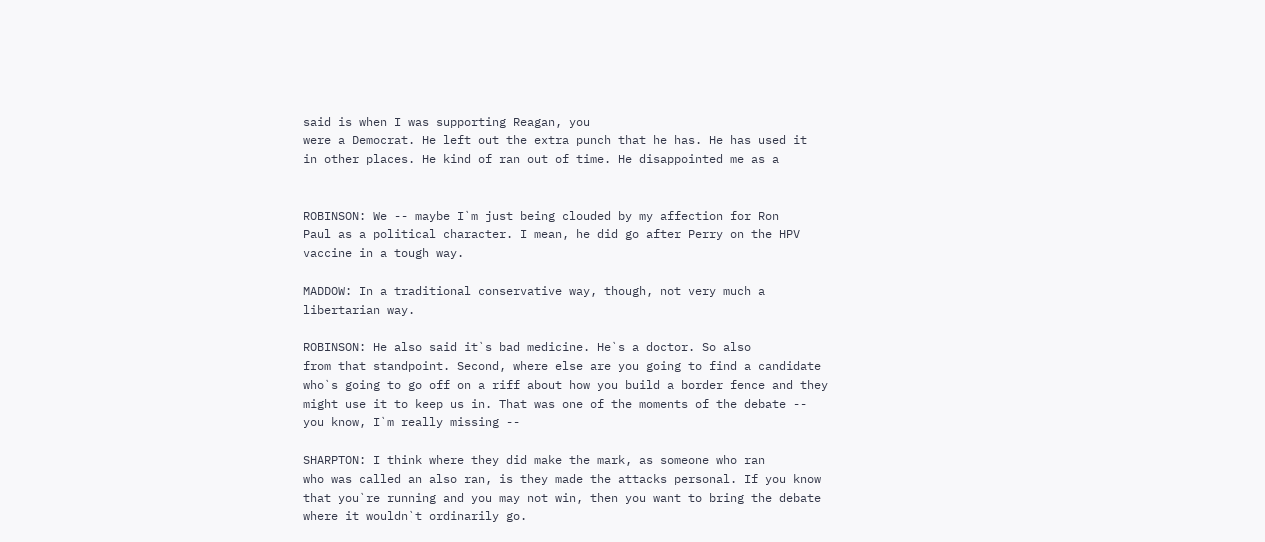said is when I was supporting Reagan, you
were a Democrat. He left out the extra punch that he has. He has used it
in other places. He kind of ran out of time. He disappointed me as a


ROBINSON: We -- maybe I`m just being clouded by my affection for Ron
Paul as a political character. I mean, he did go after Perry on the HPV
vaccine in a tough way.

MADDOW: In a traditional conservative way, though, not very much a
libertarian way.

ROBINSON: He also said it`s bad medicine. He`s a doctor. So also
from that standpoint. Second, where else are you going to find a candidate
who`s going to go off on a riff about how you build a border fence and they
might use it to keep us in. That was one of the moments of the debate --
you know, I`m really missing --

SHARPTON: I think where they did make the mark, as someone who ran
who was called an also ran, is they made the attacks personal. If you know
that you`re running and you may not win, then you want to bring the debate
where it wouldn`t ordinarily go.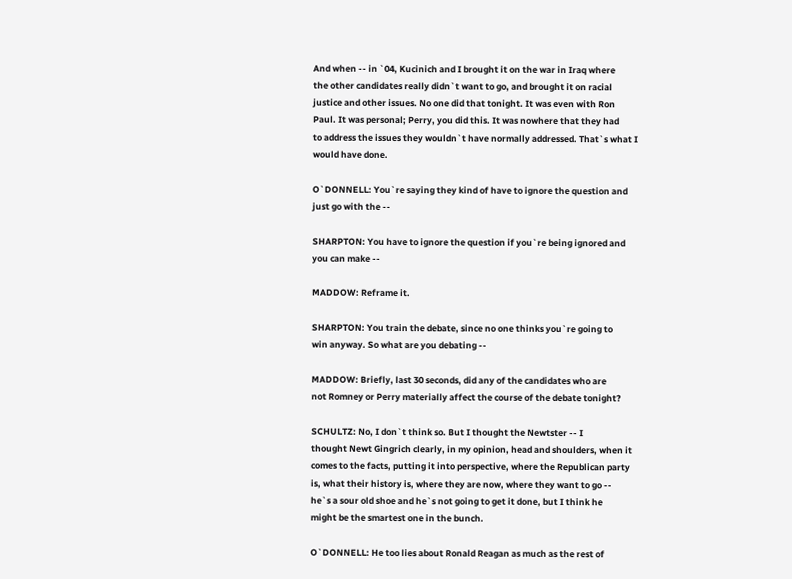And when -- in `04, Kucinich and I brought it on the war in Iraq where
the other candidates really didn`t want to go, and brought it on racial
justice and other issues. No one did that tonight. It was even with Ron
Paul. It was personal; Perry, you did this. It was nowhere that they had
to address the issues they wouldn`t have normally addressed. That`s what I
would have done.

O`DONNELL: You`re saying they kind of have to ignore the question and
just go with the --

SHARPTON: You have to ignore the question if you`re being ignored and
you can make --

MADDOW: Reframe it.

SHARPTON: You train the debate, since no one thinks you`re going to
win anyway. So what are you debating --

MADDOW: Briefly, last 30 seconds, did any of the candidates who are
not Romney or Perry materially affect the course of the debate tonight?

SCHULTZ: No, I don`t think so. But I thought the Newtster -- I
thought Newt Gingrich clearly, in my opinion, head and shoulders, when it
comes to the facts, putting it into perspective, where the Republican party
is, what their history is, where they are now, where they want to go --
he`s a sour old shoe and he`s not going to get it done, but I think he
might be the smartest one in the bunch.

O`DONNELL: He too lies about Ronald Reagan as much as the rest of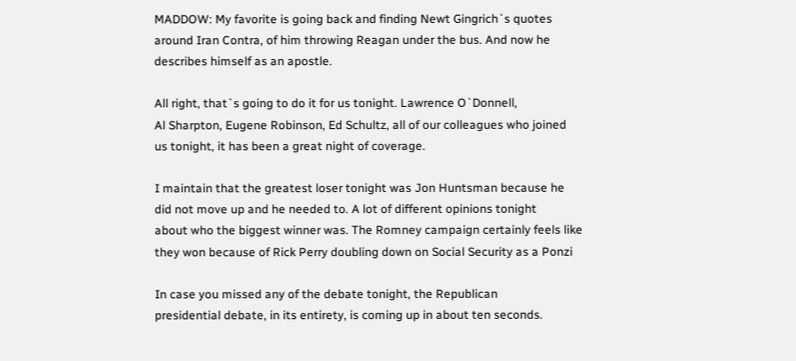MADDOW: My favorite is going back and finding Newt Gingrich`s quotes
around Iran Contra, of him throwing Reagan under the bus. And now he
describes himself as an apostle.

All right, that`s going to do it for us tonight. Lawrence O`Donnell,
Al Sharpton, Eugene Robinson, Ed Schultz, all of our colleagues who joined
us tonight, it has been a great night of coverage.

I maintain that the greatest loser tonight was Jon Huntsman because he
did not move up and he needed to. A lot of different opinions tonight
about who the biggest winner was. The Romney campaign certainly feels like
they won because of Rick Perry doubling down on Social Security as a Ponzi

In case you missed any of the debate tonight, the Republican
presidential debate, in its entirety, is coming up in about ten seconds.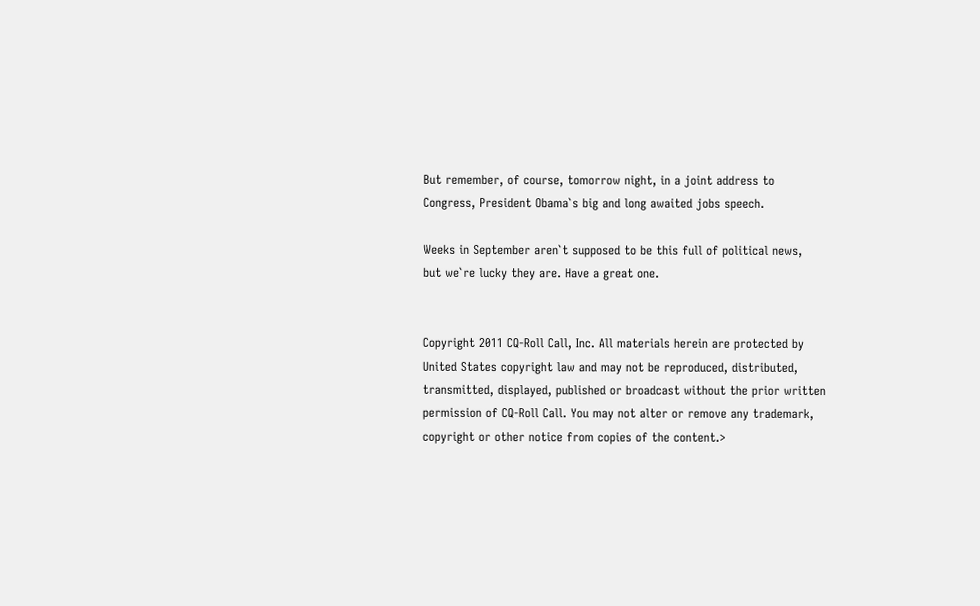But remember, of course, tomorrow night, in a joint address to
Congress, President Obama`s big and long awaited jobs speech.

Weeks in September aren`t supposed to be this full of political news,
but we`re lucky they are. Have a great one.


Copyright 2011 CQ-Roll Call, Inc. All materials herein are protected by
United States copyright law and may not be reproduced, distributed,
transmitted, displayed, published or broadcast without the prior written
permission of CQ-Roll Call. You may not alter or remove any trademark,
copyright or other notice from copies of the content.>